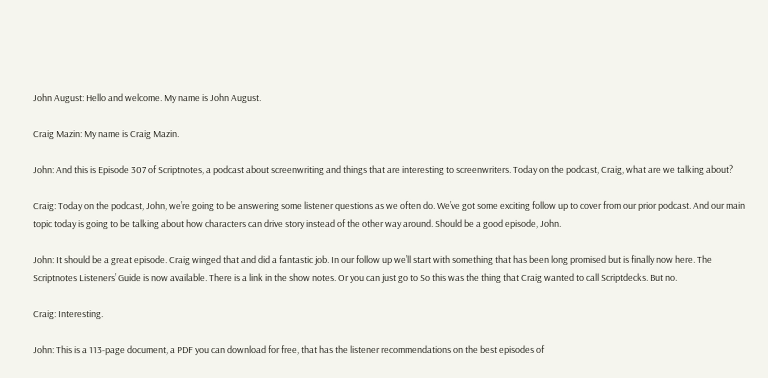John August: Hello and welcome. My name is John August.

Craig Mazin: My name is Craig Mazin.

John: And this is Episode 307 of Scriptnotes, a podcast about screenwriting and things that are interesting to screenwriters. Today on the podcast, Craig, what are we talking about?

Craig: Today on the podcast, John, we’re going to be answering some listener questions as we often do. We’ve got some exciting follow up to cover from our prior podcast. And our main topic today is going to be talking about how characters can drive story instead of the other way around. Should be a good episode, John.

John: It should be a great episode. Craig winged that and did a fantastic job. In our follow up we’ll start with something that has been long promised but is finally now here. The Scriptnotes Listeners’ Guide is now available. There is a link in the show notes. Or you can just go to So this was the thing that Craig wanted to call Scriptdecks. But no.

Craig: Interesting.

John: This is a 113-page document, a PDF you can download for free, that has the listener recommendations on the best episodes of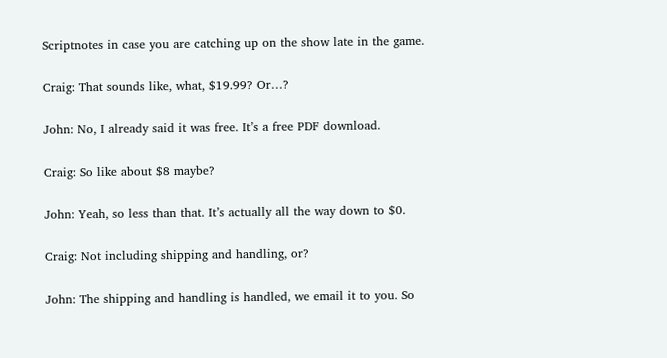Scriptnotes in case you are catching up on the show late in the game.

Craig: That sounds like, what, $19.99? Or…?

John: No, I already said it was free. It’s a free PDF download.

Craig: So like about $8 maybe?

John: Yeah, so less than that. It’s actually all the way down to $0.

Craig: Not including shipping and handling, or?

John: The shipping and handling is handled, we email it to you. So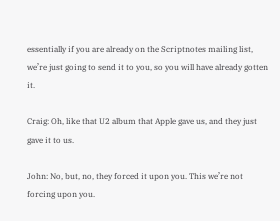essentially if you are already on the Scriptnotes mailing list, we’re just going to send it to you, so you will have already gotten it.

Craig: Oh, like that U2 album that Apple gave us, and they just gave it to us.

John: No, but, no, they forced it upon you. This we’re not forcing upon you.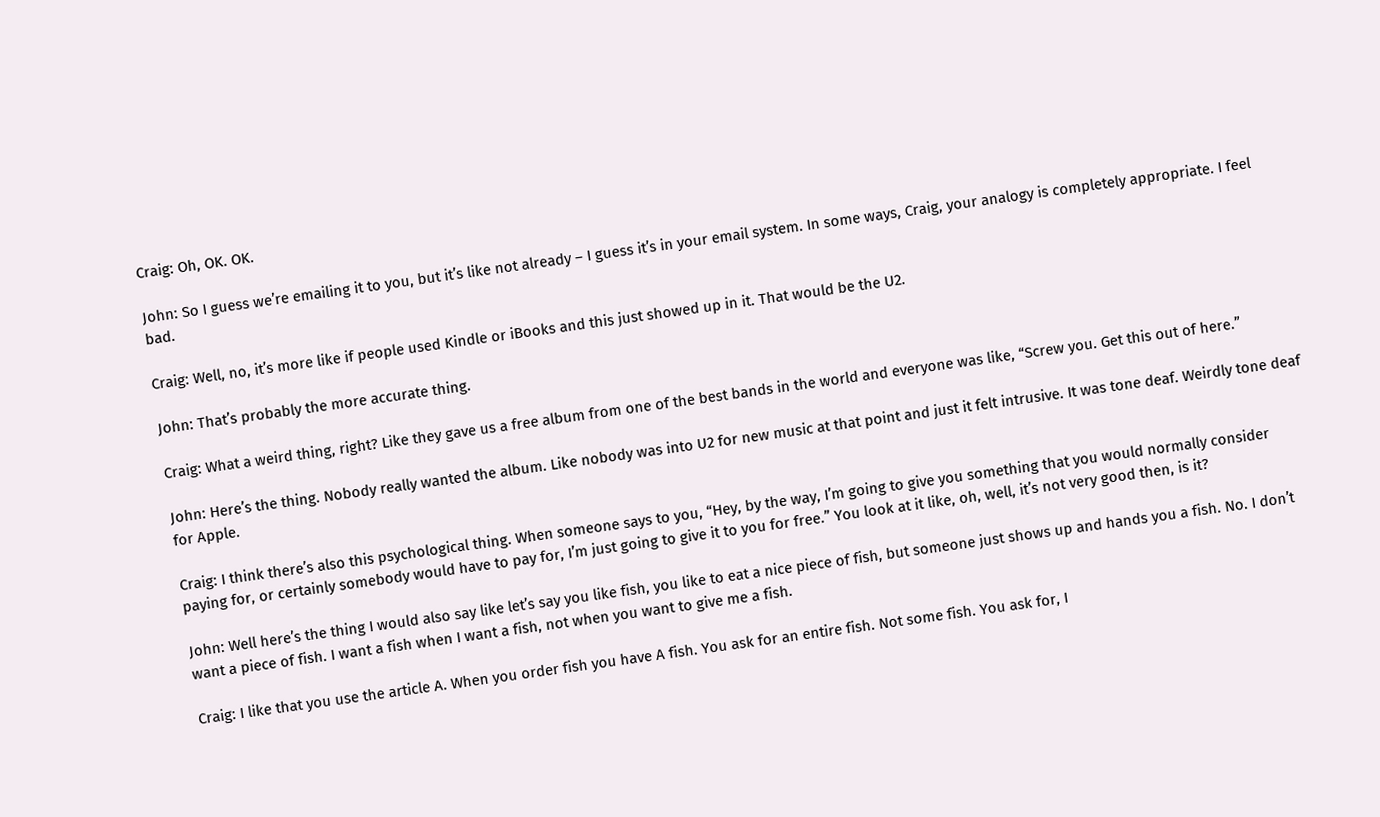Craig: Oh, OK. OK.

John: So I guess we’re emailing it to you, but it’s like not already – I guess it’s in your email system. In some ways, Craig, your analogy is completely appropriate. I feel bad.

Craig: Well, no, it’s more like if people used Kindle or iBooks and this just showed up in it. That would be the U2.

John: That’s probably the more accurate thing.

Craig: What a weird thing, right? Like they gave us a free album from one of the best bands in the world and everyone was like, “Screw you. Get this out of here.”

John: Here’s the thing. Nobody really wanted the album. Like nobody was into U2 for new music at that point and just it felt intrusive. It was tone deaf. Weirdly tone deaf for Apple.

Craig: I think there’s also this psychological thing. When someone says to you, “Hey, by the way, I’m going to give you something that you would normally consider paying for, or certainly somebody would have to pay for, I’m just going to give it to you for free.” You look at it like, oh, well, it’s not very good then, is it?

John: Well here’s the thing I would also say like let’s say you like fish, you like to eat a nice piece of fish, but someone just shows up and hands you a fish. No. I don’t want a piece of fish. I want a fish when I want a fish, not when you want to give me a fish.

Craig: I like that you use the article A. When you order fish you have A fish. You ask for an entire fish. Not some fish. You ask for, I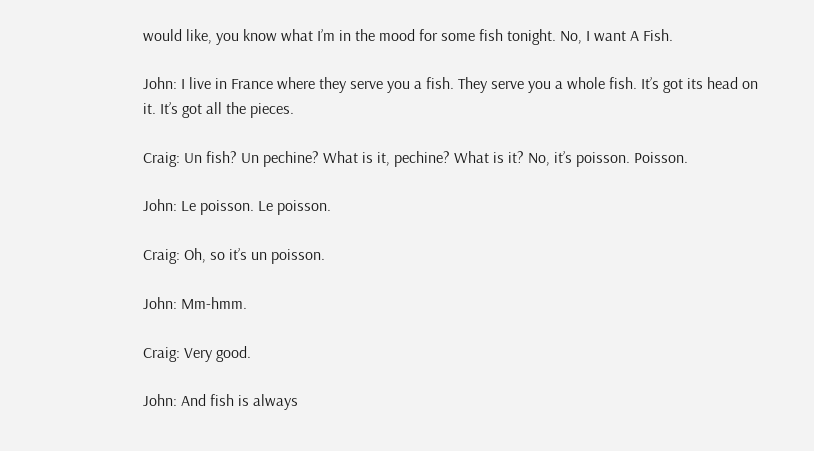would like, you know what I’m in the mood for some fish tonight. No, I want A Fish.

John: I live in France where they serve you a fish. They serve you a whole fish. It’s got its head on it. It’s got all the pieces.

Craig: Un fish? Un pechine? What is it, pechine? What is it? No, it’s poisson. Poisson.

John: Le poisson. Le poisson.

Craig: Oh, so it’s un poisson.

John: Mm-hmm.

Craig: Very good.

John: And fish is always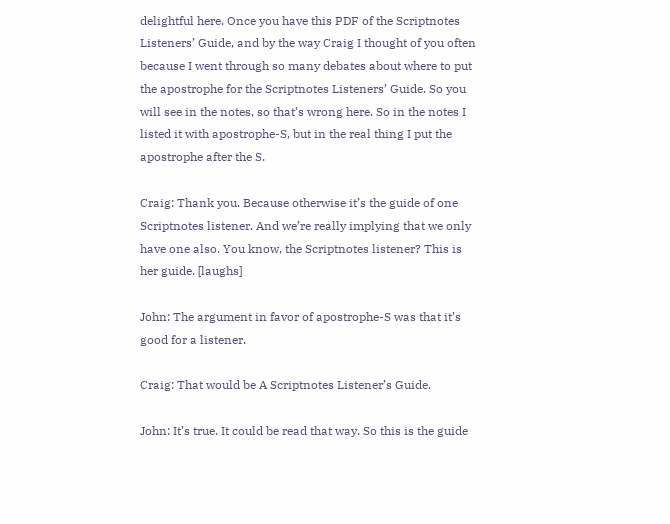delightful here. Once you have this PDF of the Scriptnotes Listeners’ Guide, and by the way Craig I thought of you often because I went through so many debates about where to put the apostrophe for the Scriptnotes Listeners’ Guide. So you will see in the notes, so that’s wrong here. So in the notes I listed it with apostrophe-S, but in the real thing I put the apostrophe after the S.

Craig: Thank you. Because otherwise it’s the guide of one Scriptnotes listener. And we’re really implying that we only have one also. You know, the Scriptnotes listener? This is her guide. [laughs]

John: The argument in favor of apostrophe-S was that it’s good for a listener.

Craig: That would be A Scriptnotes Listener’s Guide.

John: It’s true. It could be read that way. So this is the guide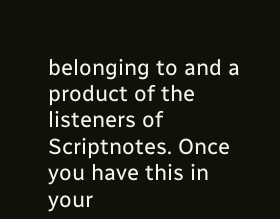belonging to and a product of the listeners of Scriptnotes. Once you have this in your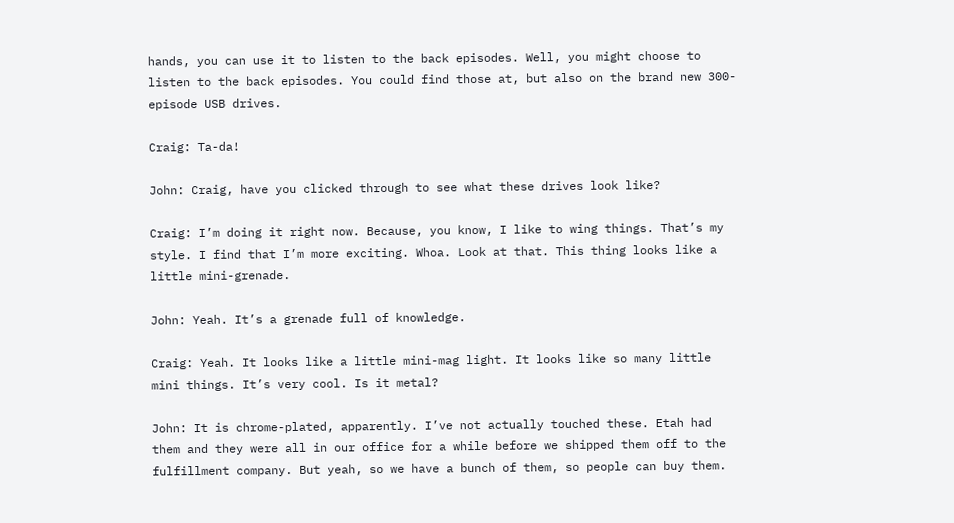hands, you can use it to listen to the back episodes. Well, you might choose to listen to the back episodes. You could find those at, but also on the brand new 300-episode USB drives.

Craig: Ta-da!

John: Craig, have you clicked through to see what these drives look like?

Craig: I’m doing it right now. Because, you know, I like to wing things. That’s my style. I find that I’m more exciting. Whoa. Look at that. This thing looks like a little mini-grenade.

John: Yeah. It’s a grenade full of knowledge.

Craig: Yeah. It looks like a little mini-mag light. It looks like so many little mini things. It’s very cool. Is it metal?

John: It is chrome-plated, apparently. I’ve not actually touched these. Etah had them and they were all in our office for a while before we shipped them off to the fulfillment company. But yeah, so we have a bunch of them, so people can buy them.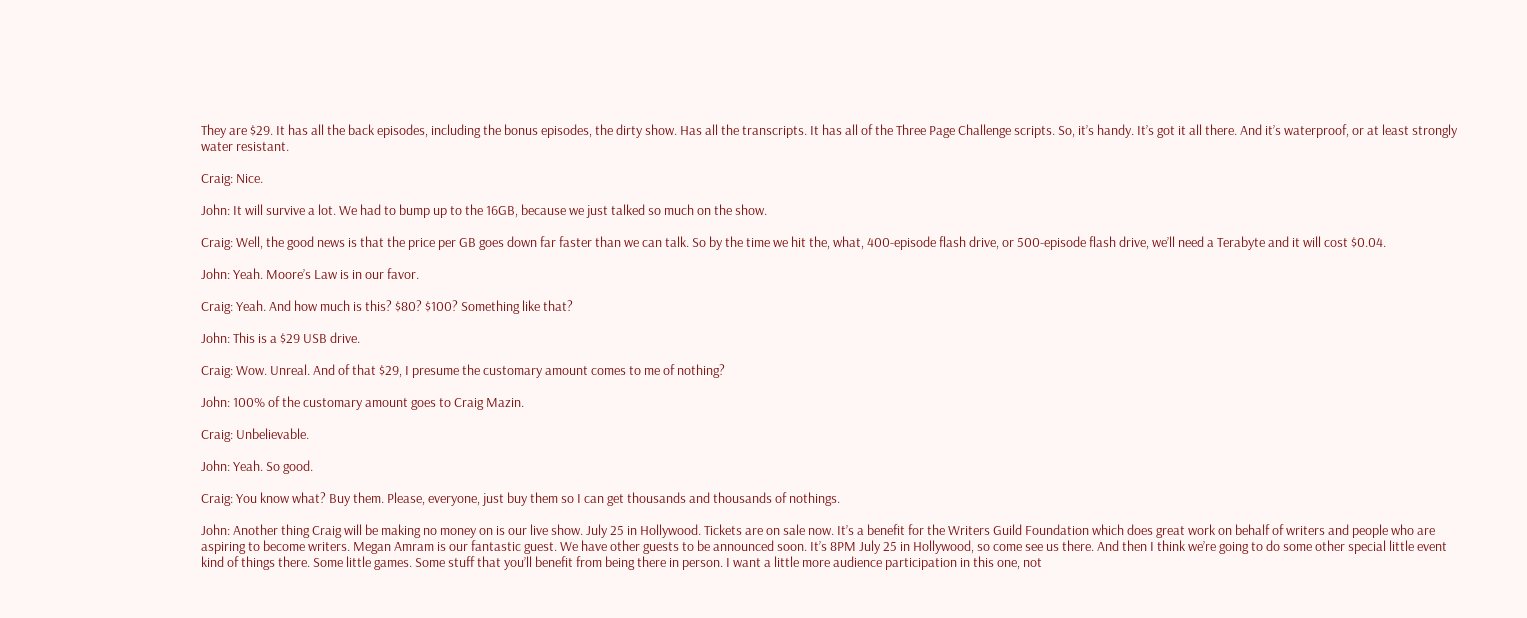They are $29. It has all the back episodes, including the bonus episodes, the dirty show. Has all the transcripts. It has all of the Three Page Challenge scripts. So, it’s handy. It’s got it all there. And it’s waterproof, or at least strongly water resistant.

Craig: Nice.

John: It will survive a lot. We had to bump up to the 16GB, because we just talked so much on the show.

Craig: Well, the good news is that the price per GB goes down far faster than we can talk. So by the time we hit the, what, 400-episode flash drive, or 500-episode flash drive, we’ll need a Terabyte and it will cost $0.04.

John: Yeah. Moore’s Law is in our favor.

Craig: Yeah. And how much is this? $80? $100? Something like that?

John: This is a $29 USB drive.

Craig: Wow. Unreal. And of that $29, I presume the customary amount comes to me of nothing?

John: 100% of the customary amount goes to Craig Mazin.

Craig: Unbelievable.

John: Yeah. So good.

Craig: You know what? Buy them. Please, everyone, just buy them so I can get thousands and thousands of nothings.

John: Another thing Craig will be making no money on is our live show. July 25 in Hollywood. Tickets are on sale now. It’s a benefit for the Writers Guild Foundation which does great work on behalf of writers and people who are aspiring to become writers. Megan Amram is our fantastic guest. We have other guests to be announced soon. It’s 8PM July 25 in Hollywood, so come see us there. And then I think we’re going to do some other special little event kind of things there. Some little games. Some stuff that you’ll benefit from being there in person. I want a little more audience participation in this one, not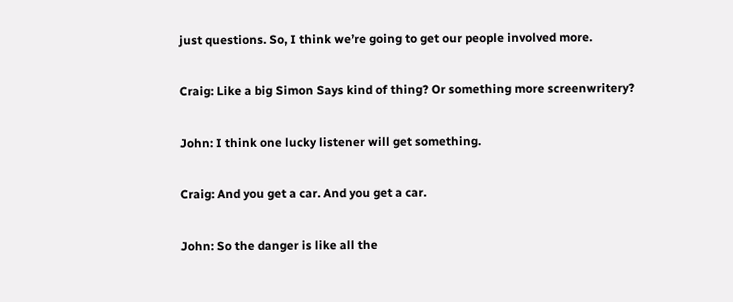just questions. So, I think we’re going to get our people involved more.

Craig: Like a big Simon Says kind of thing? Or something more screenwritery?

John: I think one lucky listener will get something.

Craig: And you get a car. And you get a car.

John: So the danger is like all the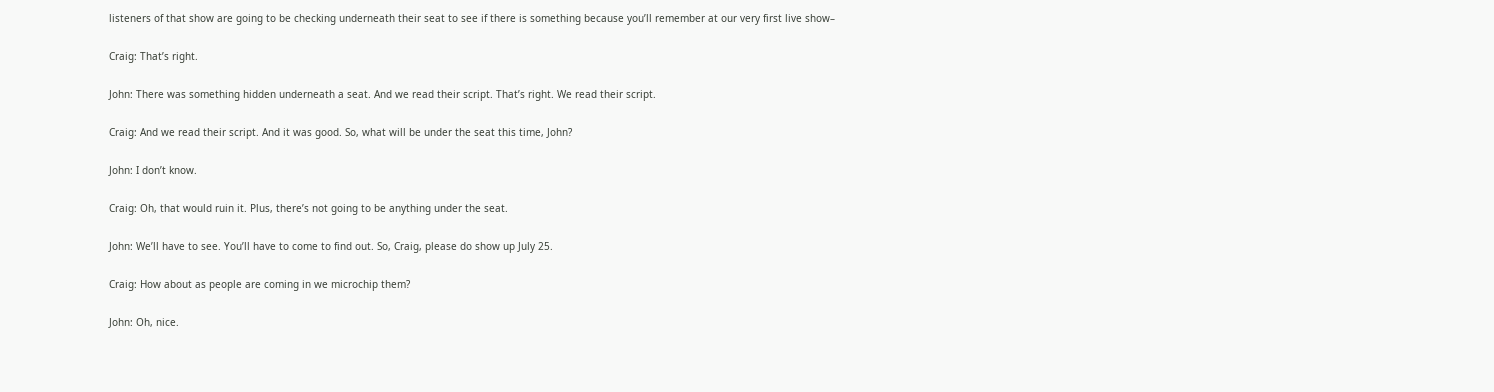listeners of that show are going to be checking underneath their seat to see if there is something because you’ll remember at our very first live show–

Craig: That’s right.

John: There was something hidden underneath a seat. And we read their script. That’s right. We read their script.

Craig: And we read their script. And it was good. So, what will be under the seat this time, John?

John: I don’t know.

Craig: Oh, that would ruin it. Plus, there’s not going to be anything under the seat.

John: We’ll have to see. You’ll have to come to find out. So, Craig, please do show up July 25.

Craig: How about as people are coming in we microchip them?

John: Oh, nice.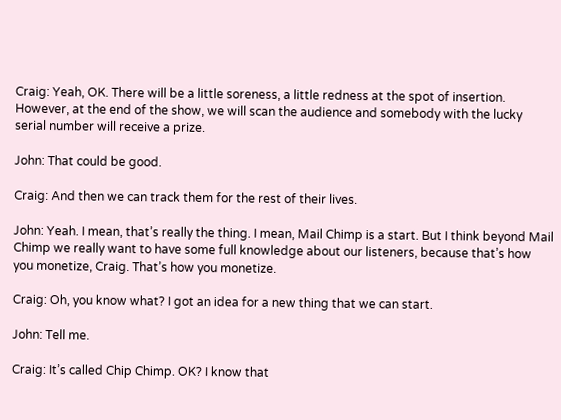Craig: Yeah, OK. There will be a little soreness, a little redness at the spot of insertion. However, at the end of the show, we will scan the audience and somebody with the lucky serial number will receive a prize.

John: That could be good.

Craig: And then we can track them for the rest of their lives.

John: Yeah. I mean, that’s really the thing. I mean, Mail Chimp is a start. But I think beyond Mail Chimp we really want to have some full knowledge about our listeners, because that’s how you monetize, Craig. That’s how you monetize.

Craig: Oh, you know what? I got an idea for a new thing that we can start.

John: Tell me.

Craig: It’s called Chip Chimp. OK? I know that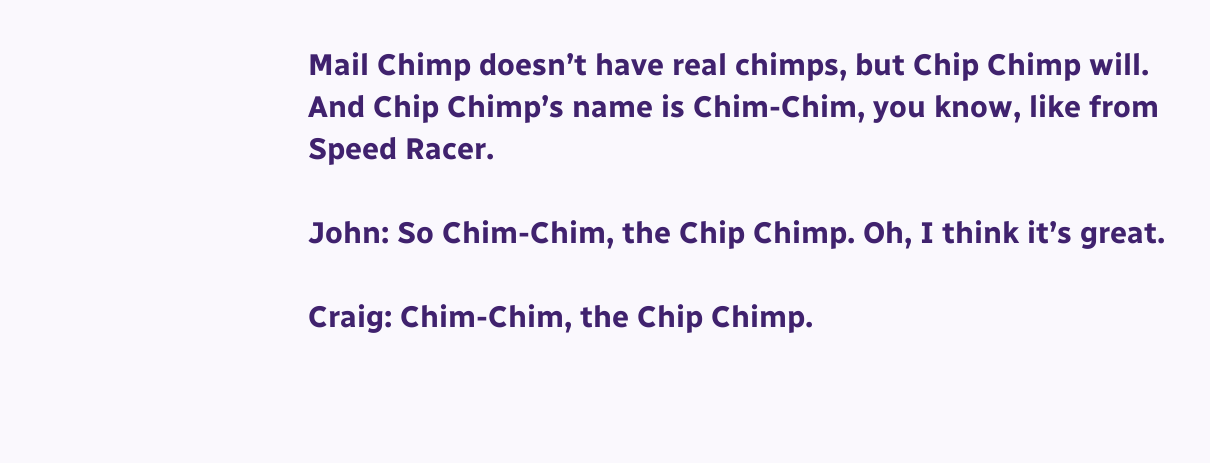Mail Chimp doesn’t have real chimps, but Chip Chimp will. And Chip Chimp’s name is Chim-Chim, you know, like from Speed Racer.

John: So Chim-Chim, the Chip Chimp. Oh, I think it’s great.

Craig: Chim-Chim, the Chip Chimp.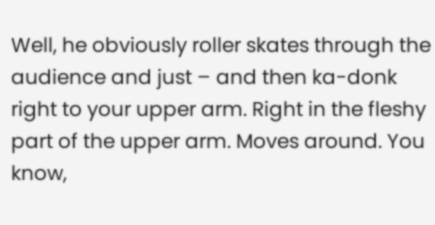Well, he obviously roller skates through the audience and just – and then ka-donk right to your upper arm. Right in the fleshy part of the upper arm. Moves around. You know,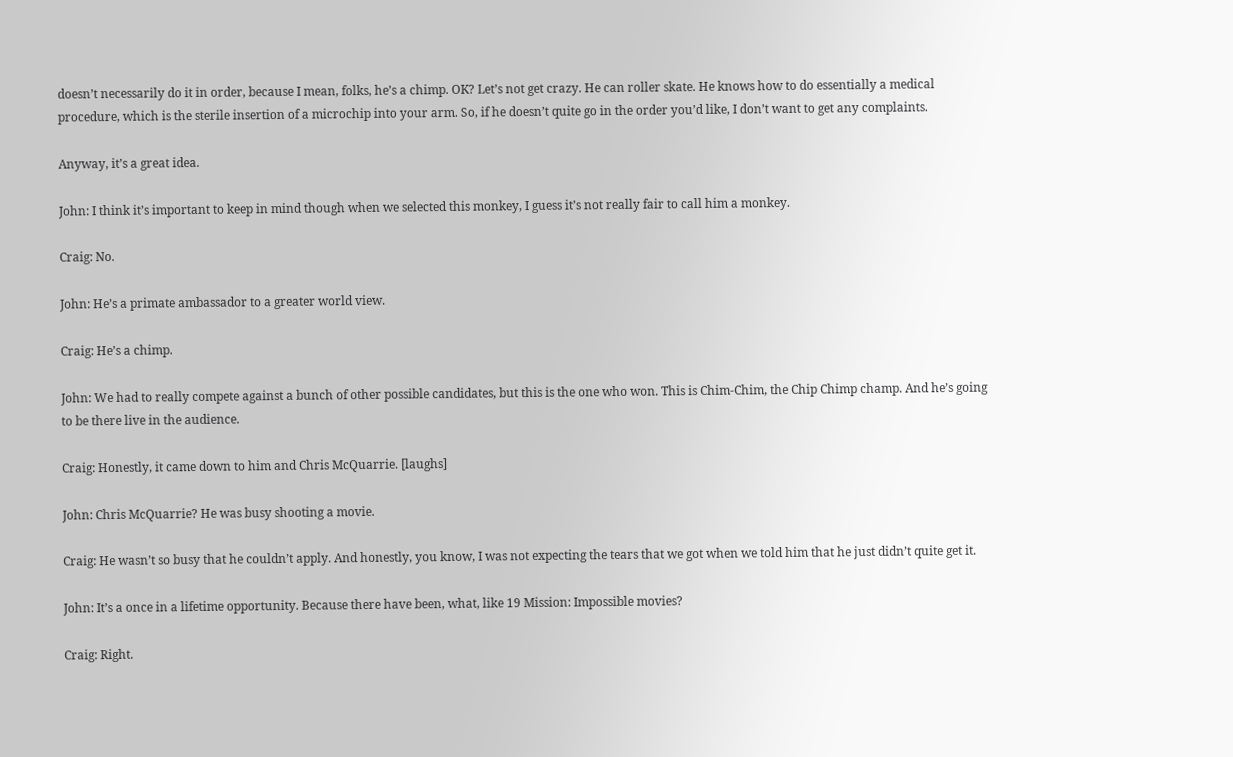doesn’t necessarily do it in order, because I mean, folks, he’s a chimp. OK? Let’s not get crazy. He can roller skate. He knows how to do essentially a medical procedure, which is the sterile insertion of a microchip into your arm. So, if he doesn’t quite go in the order you’d like, I don’t want to get any complaints.

Anyway, it’s a great idea.

John: I think it’s important to keep in mind though when we selected this monkey, I guess it’s not really fair to call him a monkey.

Craig: No.

John: He’s a primate ambassador to a greater world view.

Craig: He’s a chimp.

John: We had to really compete against a bunch of other possible candidates, but this is the one who won. This is Chim-Chim, the Chip Chimp champ. And he’s going to be there live in the audience.

Craig: Honestly, it came down to him and Chris McQuarrie. [laughs]

John: Chris McQuarrie? He was busy shooting a movie.

Craig: He wasn’t so busy that he couldn’t apply. And honestly, you know, I was not expecting the tears that we got when we told him that he just didn’t quite get it.

John: It’s a once in a lifetime opportunity. Because there have been, what, like 19 Mission: Impossible movies?

Craig: Right.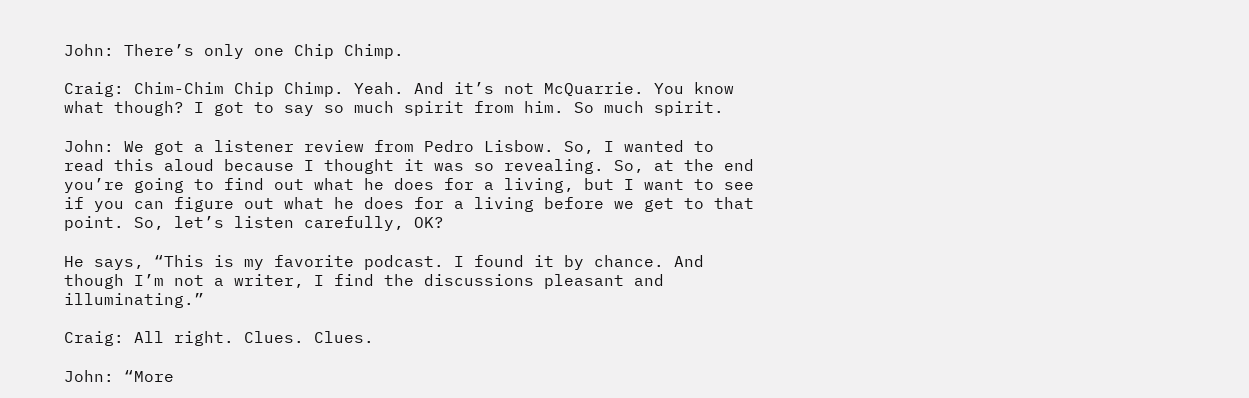John: There’s only one Chip Chimp.

Craig: Chim-Chim Chip Chimp. Yeah. And it’s not McQuarrie. You know what though? I got to say so much spirit from him. So much spirit.

John: We got a listener review from Pedro Lisbow. So, I wanted to read this aloud because I thought it was so revealing. So, at the end you’re going to find out what he does for a living, but I want to see if you can figure out what he does for a living before we get to that point. So, let’s listen carefully, OK?

He says, “This is my favorite podcast. I found it by chance. And though I’m not a writer, I find the discussions pleasant and illuminating.”

Craig: All right. Clues. Clues.

John: “More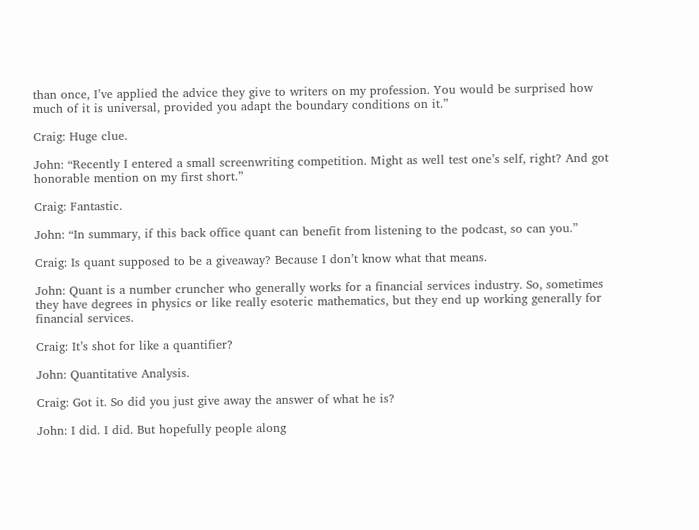than once, I’ve applied the advice they give to writers on my profession. You would be surprised how much of it is universal, provided you adapt the boundary conditions on it.”

Craig: Huge clue.

John: “Recently I entered a small screenwriting competition. Might as well test one’s self, right? And got honorable mention on my first short.”

Craig: Fantastic.

John: “In summary, if this back office quant can benefit from listening to the podcast, so can you.”

Craig: Is quant supposed to be a giveaway? Because I don’t know what that means.

John: Quant is a number cruncher who generally works for a financial services industry. So, sometimes they have degrees in physics or like really esoteric mathematics, but they end up working generally for financial services.

Craig: It’s shot for like a quantifier?

John: Quantitative Analysis.

Craig: Got it. So did you just give away the answer of what he is?

John: I did. I did. But hopefully people along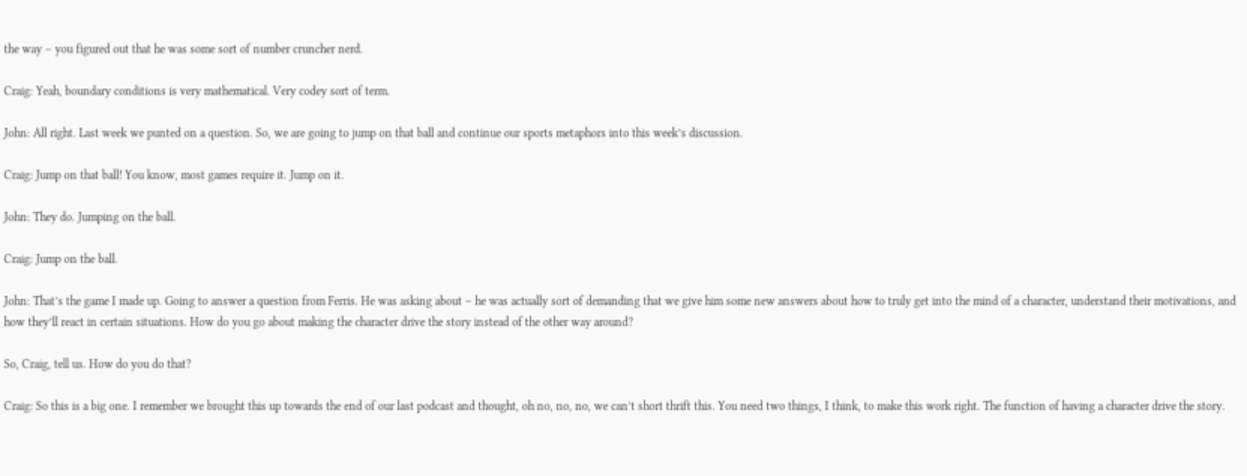the way – you figured out that he was some sort of number cruncher nerd.

Craig: Yeah, boundary conditions is very mathematical. Very codey sort of term.

John: All right. Last week we punted on a question. So, we are going to jump on that ball and continue our sports metaphors into this week’s discussion.

Craig: Jump on that ball! You know, most games require it. Jump on it.

John: They do. Jumping on the ball.

Craig: Jump on the ball.

John: That’s the game I made up. Going to answer a question from Ferris. He was asking about – he was actually sort of demanding that we give him some new answers about how to truly get into the mind of a character, understand their motivations, and how they’ll react in certain situations. How do you go about making the character drive the story instead of the other way around?

So, Craig, tell us. How do you do that?

Craig: So this is a big one. I remember we brought this up towards the end of our last podcast and thought, oh no, no, no, we can’t short thrift this. You need two things, I think, to make this work right. The function of having a character drive the story.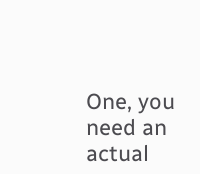One, you need an actual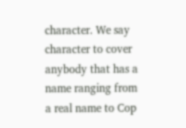character. We say character to cover anybody that has a name ranging from a real name to Cop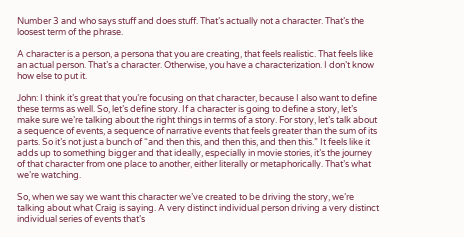Number 3 and who says stuff and does stuff. That’s actually not a character. That’s the loosest term of the phrase.

A character is a person, a persona that you are creating, that feels realistic. That feels like an actual person. That’s a character. Otherwise, you have a characterization. I don’t know how else to put it.

John: I think it’s great that you’re focusing on that character, because I also want to define these terms as well. So, let’s define story. If a character is going to define a story, let’s make sure we’re talking about the right things in terms of a story. For story, let’s talk about a sequence of events, a sequence of narrative events that feels greater than the sum of its parts. So it’s not just a bunch of “and then this, and then this, and then this.” It feels like it adds up to something bigger and that ideally, especially in movie stories, it’s the journey of that character from one place to another, either literally or metaphorically. That’s what we’re watching.

So, when we say we want this character we’ve created to be driving the story, we’re talking about what Craig is saying. A very distinct individual person driving a very distinct individual series of events that’s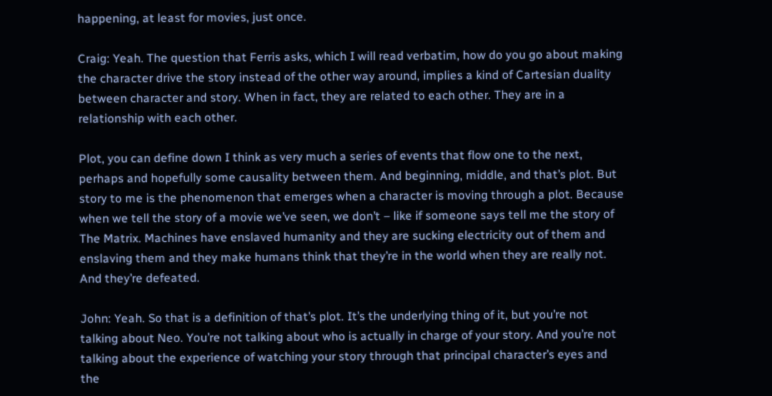happening, at least for movies, just once.

Craig: Yeah. The question that Ferris asks, which I will read verbatim, how do you go about making the character drive the story instead of the other way around, implies a kind of Cartesian duality between character and story. When in fact, they are related to each other. They are in a relationship with each other.

Plot, you can define down I think as very much a series of events that flow one to the next, perhaps and hopefully some causality between them. And beginning, middle, and that’s plot. But story to me is the phenomenon that emerges when a character is moving through a plot. Because when we tell the story of a movie we’ve seen, we don’t – like if someone says tell me the story of The Matrix. Machines have enslaved humanity and they are sucking electricity out of them and enslaving them and they make humans think that they’re in the world when they are really not. And they’re defeated.

John: Yeah. So that is a definition of that’s plot. It’s the underlying thing of it, but you’re not talking about Neo. You’re not talking about who is actually in charge of your story. And you’re not talking about the experience of watching your story through that principal character’s eyes and the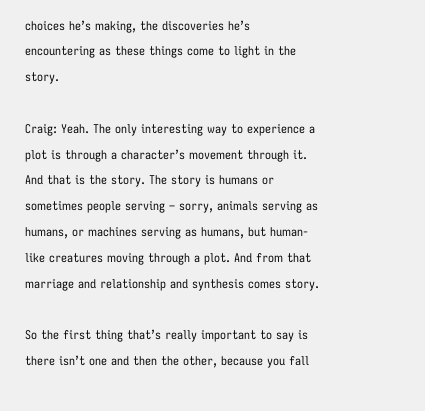choices he’s making, the discoveries he’s encountering as these things come to light in the story.

Craig: Yeah. The only interesting way to experience a plot is through a character’s movement through it. And that is the story. The story is humans or sometimes people serving – sorry, animals serving as humans, or machines serving as humans, but human-like creatures moving through a plot. And from that marriage and relationship and synthesis comes story.

So the first thing that’s really important to say is there isn’t one and then the other, because you fall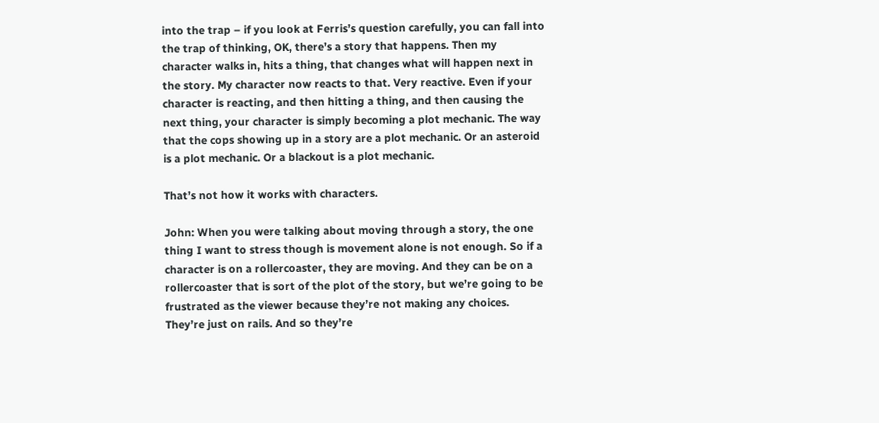into the trap – if you look at Ferris’s question carefully, you can fall into the trap of thinking, OK, there’s a story that happens. Then my character walks in, hits a thing, that changes what will happen next in the story. My character now reacts to that. Very reactive. Even if your character is reacting, and then hitting a thing, and then causing the next thing, your character is simply becoming a plot mechanic. The way that the cops showing up in a story are a plot mechanic. Or an asteroid is a plot mechanic. Or a blackout is a plot mechanic.

That’s not how it works with characters.

John: When you were talking about moving through a story, the one thing I want to stress though is movement alone is not enough. So if a character is on a rollercoaster, they are moving. And they can be on a rollercoaster that is sort of the plot of the story, but we’re going to be frustrated as the viewer because they’re not making any choices. They’re just on rails. And so they’re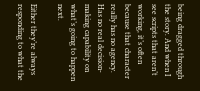being dragged through the story. And when I see scripts that aren’t working, it’s often because that character really has no agency. Has no real decision-making capability on what’s going to happen next.

Either they’re always responding to what the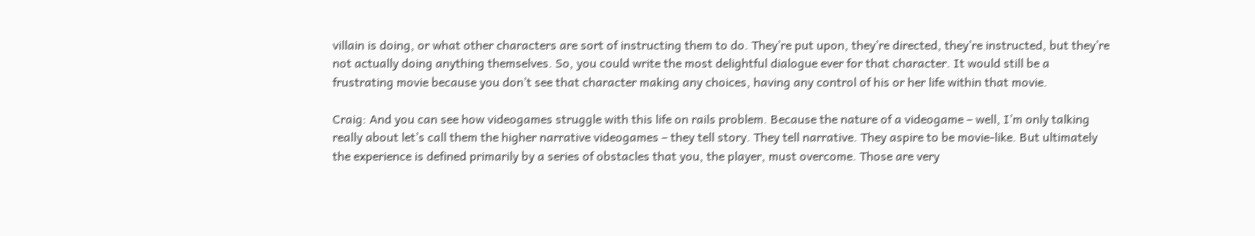villain is doing, or what other characters are sort of instructing them to do. They’re put upon, they’re directed, they’re instructed, but they’re not actually doing anything themselves. So, you could write the most delightful dialogue ever for that character. It would still be a frustrating movie because you don’t see that character making any choices, having any control of his or her life within that movie.

Craig: And you can see how videogames struggle with this life on rails problem. Because the nature of a videogame – well, I’m only talking really about let’s call them the higher narrative videogames – they tell story. They tell narrative. They aspire to be movie-like. But ultimately the experience is defined primarily by a series of obstacles that you, the player, must overcome. Those are very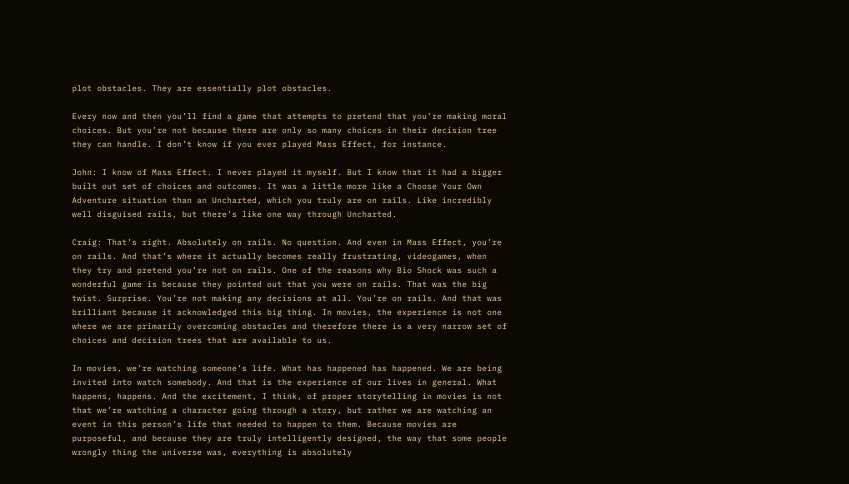plot obstacles. They are essentially plot obstacles.

Every now and then you’ll find a game that attempts to pretend that you’re making moral choices. But you’re not because there are only so many choices in their decision tree they can handle. I don’t know if you ever played Mass Effect, for instance.

John: I know of Mass Effect. I never played it myself. But I know that it had a bigger built out set of choices and outcomes. It was a little more like a Choose Your Own Adventure situation than an Uncharted, which you truly are on rails. Like incredibly well disguised rails, but there’s like one way through Uncharted.

Craig: That’s right. Absolutely on rails. No question. And even in Mass Effect, you’re on rails. And that’s where it actually becomes really frustrating, videogames, when they try and pretend you’re not on rails. One of the reasons why Bio Shock was such a wonderful game is because they pointed out that you were on rails. That was the big twist. Surprise. You’re not making any decisions at all. You’re on rails. And that was brilliant because it acknowledged this big thing. In movies, the experience is not one where we are primarily overcoming obstacles and therefore there is a very narrow set of choices and decision trees that are available to us.

In movies, we’re watching someone’s life. What has happened has happened. We are being invited into watch somebody. And that is the experience of our lives in general. What happens, happens. And the excitement, I think, of proper storytelling in movies is not that we’re watching a character going through a story, but rather we are watching an event in this person’s life that needed to happen to them. Because movies are purposeful, and because they are truly intelligently designed, the way that some people wrongly thing the universe was, everything is absolutely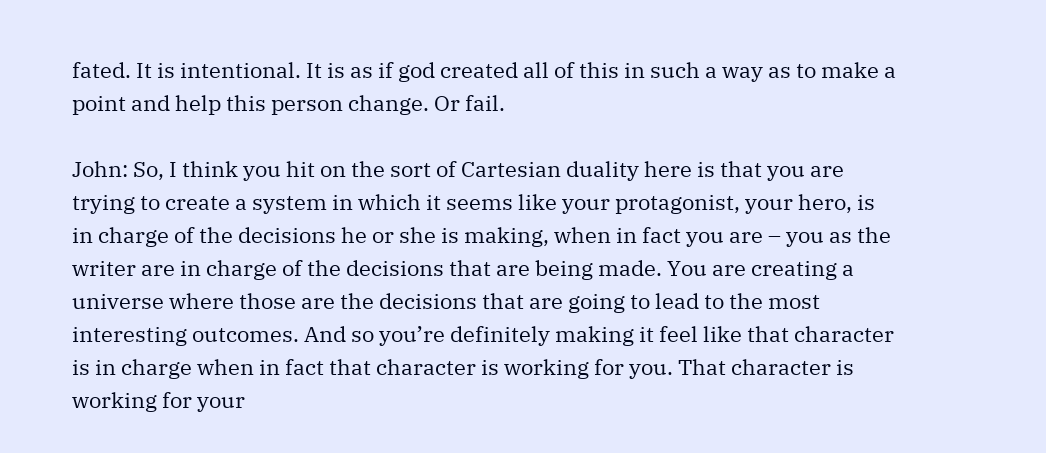fated. It is intentional. It is as if god created all of this in such a way as to make a point and help this person change. Or fail.

John: So, I think you hit on the sort of Cartesian duality here is that you are trying to create a system in which it seems like your protagonist, your hero, is in charge of the decisions he or she is making, when in fact you are – you as the writer are in charge of the decisions that are being made. You are creating a universe where those are the decisions that are going to lead to the most interesting outcomes. And so you’re definitely making it feel like that character is in charge when in fact that character is working for you. That character is working for your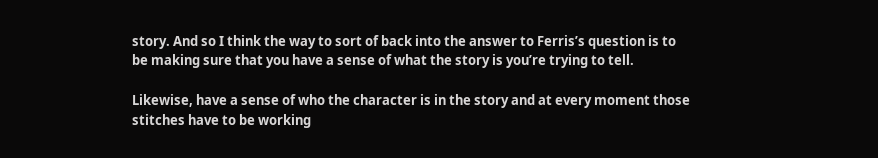story. And so I think the way to sort of back into the answer to Ferris’s question is to be making sure that you have a sense of what the story is you’re trying to tell.

Likewise, have a sense of who the character is in the story and at every moment those stitches have to be working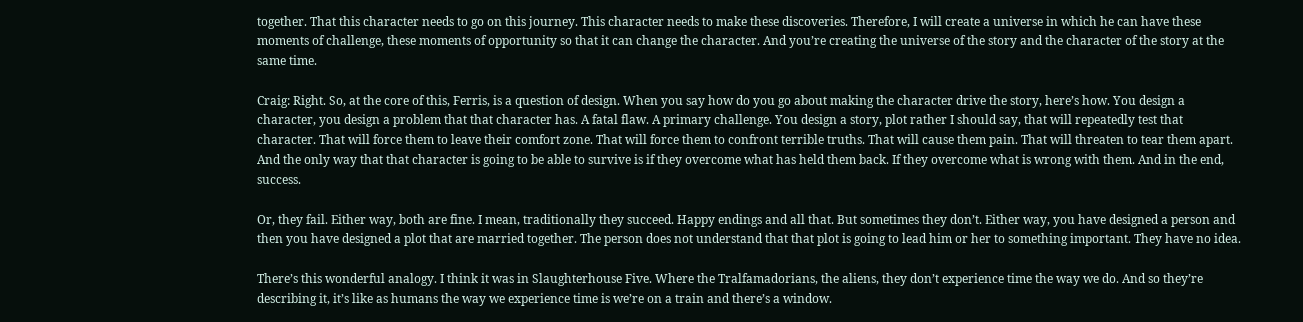together. That this character needs to go on this journey. This character needs to make these discoveries. Therefore, I will create a universe in which he can have these moments of challenge, these moments of opportunity so that it can change the character. And you’re creating the universe of the story and the character of the story at the same time.

Craig: Right. So, at the core of this, Ferris, is a question of design. When you say how do you go about making the character drive the story, here’s how. You design a character, you design a problem that that character has. A fatal flaw. A primary challenge. You design a story, plot rather I should say, that will repeatedly test that character. That will force them to leave their comfort zone. That will force them to confront terrible truths. That will cause them pain. That will threaten to tear them apart. And the only way that that character is going to be able to survive is if they overcome what has held them back. If they overcome what is wrong with them. And in the end, success.

Or, they fail. Either way, both are fine. I mean, traditionally they succeed. Happy endings and all that. But sometimes they don’t. Either way, you have designed a person and then you have designed a plot that are married together. The person does not understand that that plot is going to lead him or her to something important. They have no idea.

There’s this wonderful analogy. I think it was in Slaughterhouse Five. Where the Tralfamadorians, the aliens, they don’t experience time the way we do. And so they’re describing it, it’s like as humans the way we experience time is we’re on a train and there’s a window.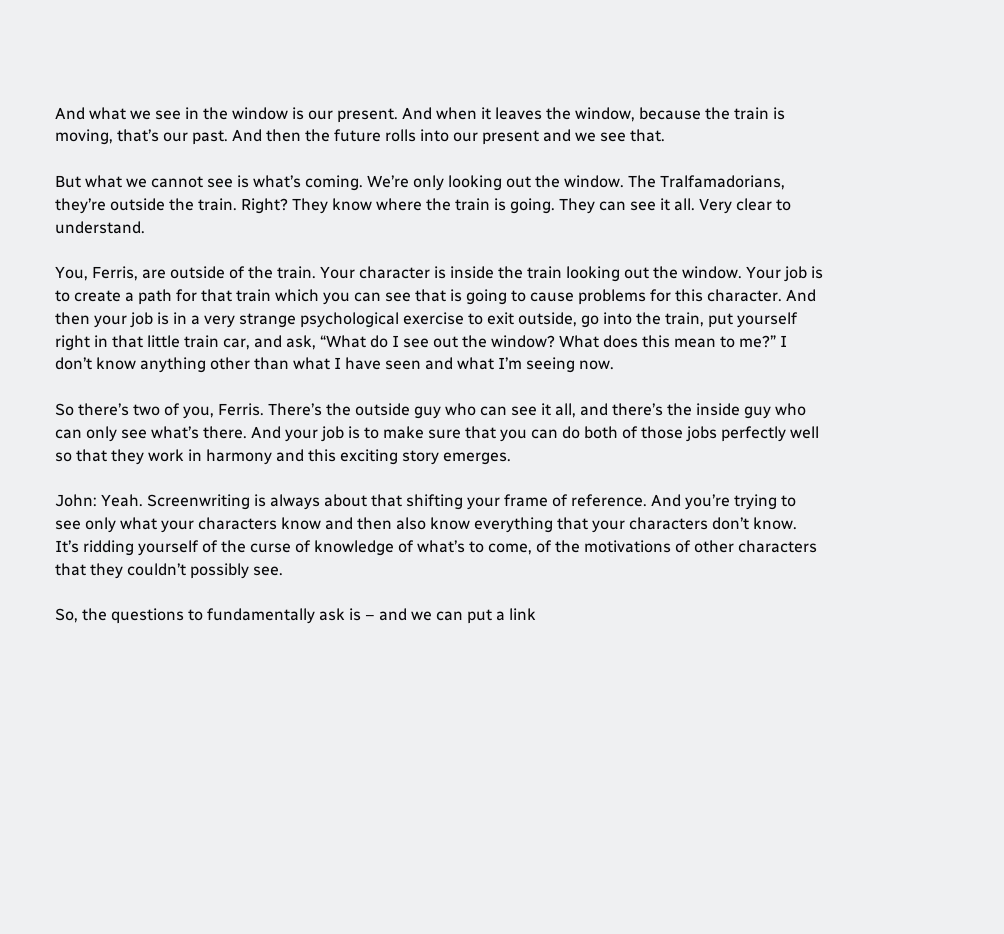And what we see in the window is our present. And when it leaves the window, because the train is moving, that’s our past. And then the future rolls into our present and we see that.

But what we cannot see is what’s coming. We’re only looking out the window. The Tralfamadorians, they’re outside the train. Right? They know where the train is going. They can see it all. Very clear to understand.

You, Ferris, are outside of the train. Your character is inside the train looking out the window. Your job is to create a path for that train which you can see that is going to cause problems for this character. And then your job is in a very strange psychological exercise to exit outside, go into the train, put yourself right in that little train car, and ask, “What do I see out the window? What does this mean to me?” I don’t know anything other than what I have seen and what I’m seeing now.

So there’s two of you, Ferris. There’s the outside guy who can see it all, and there’s the inside guy who can only see what’s there. And your job is to make sure that you can do both of those jobs perfectly well so that they work in harmony and this exciting story emerges.

John: Yeah. Screenwriting is always about that shifting your frame of reference. And you’re trying to see only what your characters know and then also know everything that your characters don’t know. It’s ridding yourself of the curse of knowledge of what’s to come, of the motivations of other characters that they couldn’t possibly see.

So, the questions to fundamentally ask is – and we can put a link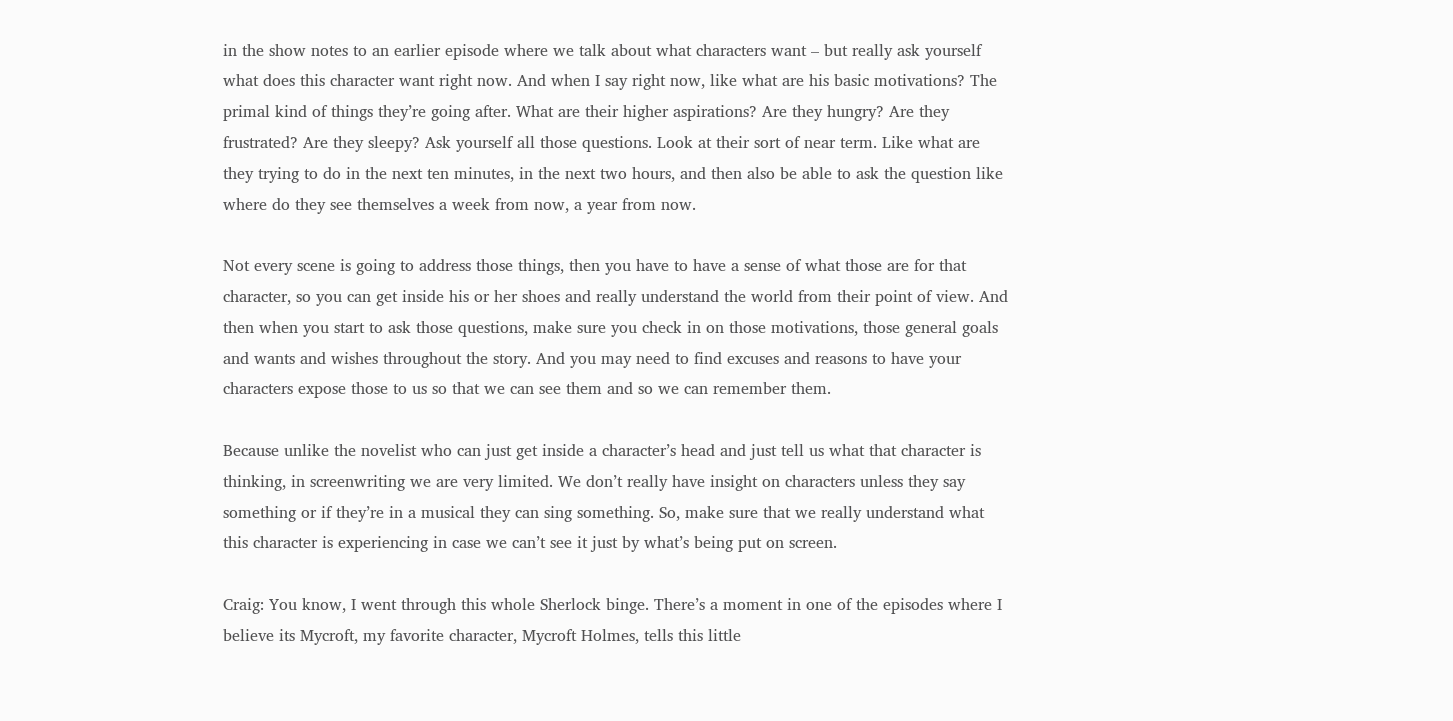in the show notes to an earlier episode where we talk about what characters want – but really ask yourself what does this character want right now. And when I say right now, like what are his basic motivations? The primal kind of things they’re going after. What are their higher aspirations? Are they hungry? Are they frustrated? Are they sleepy? Ask yourself all those questions. Look at their sort of near term. Like what are they trying to do in the next ten minutes, in the next two hours, and then also be able to ask the question like where do they see themselves a week from now, a year from now.

Not every scene is going to address those things, then you have to have a sense of what those are for that character, so you can get inside his or her shoes and really understand the world from their point of view. And then when you start to ask those questions, make sure you check in on those motivations, those general goals and wants and wishes throughout the story. And you may need to find excuses and reasons to have your characters expose those to us so that we can see them and so we can remember them.

Because unlike the novelist who can just get inside a character’s head and just tell us what that character is thinking, in screenwriting we are very limited. We don’t really have insight on characters unless they say something or if they’re in a musical they can sing something. So, make sure that we really understand what this character is experiencing in case we can’t see it just by what’s being put on screen.

Craig: You know, I went through this whole Sherlock binge. There’s a moment in one of the episodes where I believe its Mycroft, my favorite character, Mycroft Holmes, tells this little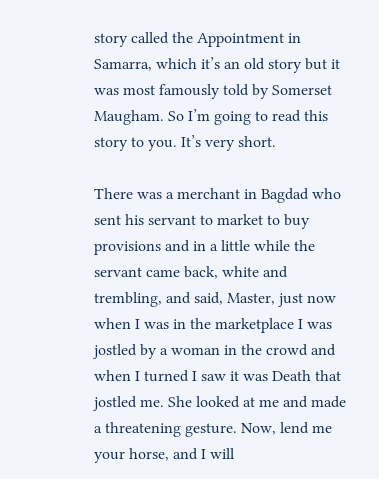story called the Appointment in Samarra, which it’s an old story but it was most famously told by Somerset Maugham. So I’m going to read this story to you. It’s very short.

There was a merchant in Bagdad who sent his servant to market to buy provisions and in a little while the servant came back, white and trembling, and said, Master, just now when I was in the marketplace I was jostled by a woman in the crowd and when I turned I saw it was Death that jostled me. She looked at me and made a threatening gesture. Now, lend me your horse, and I will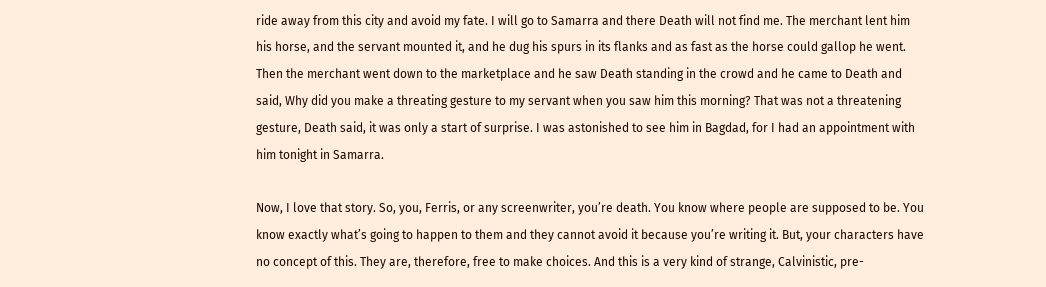ride away from this city and avoid my fate. I will go to Samarra and there Death will not find me. The merchant lent him his horse, and the servant mounted it, and he dug his spurs in its flanks and as fast as the horse could gallop he went. Then the merchant went down to the marketplace and he saw Death standing in the crowd and he came to Death and said, Why did you make a threating gesture to my servant when you saw him this morning? That was not a threatening gesture, Death said, it was only a start of surprise. I was astonished to see him in Bagdad, for I had an appointment with him tonight in Samarra.

Now, I love that story. So, you, Ferris, or any screenwriter, you’re death. You know where people are supposed to be. You know exactly what’s going to happen to them and they cannot avoid it because you’re writing it. But, your characters have no concept of this. They are, therefore, free to make choices. And this is a very kind of strange, Calvinistic, pre-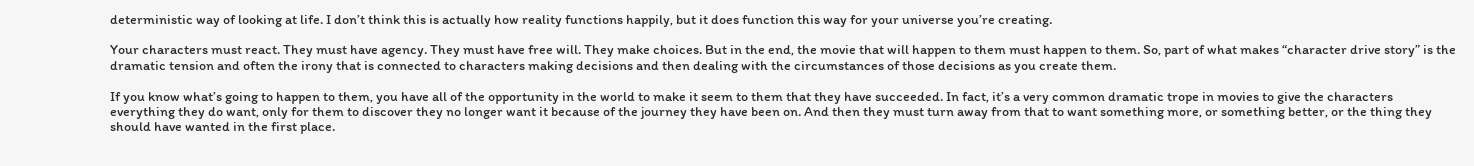deterministic way of looking at life. I don’t think this is actually how reality functions happily, but it does function this way for your universe you’re creating.

Your characters must react. They must have agency. They must have free will. They make choices. But in the end, the movie that will happen to them must happen to them. So, part of what makes “character drive story” is the dramatic tension and often the irony that is connected to characters making decisions and then dealing with the circumstances of those decisions as you create them.

If you know what’s going to happen to them, you have all of the opportunity in the world to make it seem to them that they have succeeded. In fact, it’s a very common dramatic trope in movies to give the characters everything they do want, only for them to discover they no longer want it because of the journey they have been on. And then they must turn away from that to want something more, or something better, or the thing they should have wanted in the first place.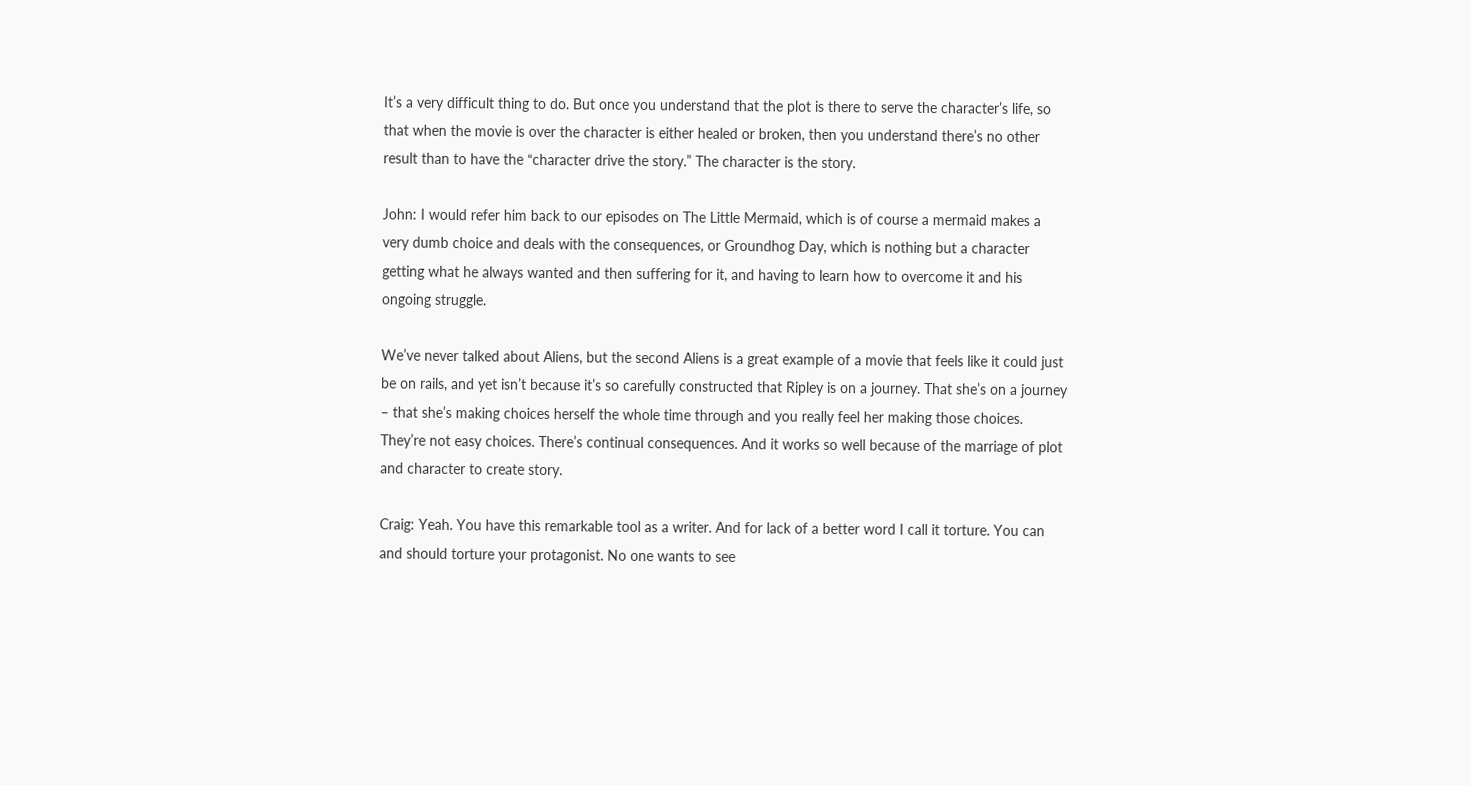It’s a very difficult thing to do. But once you understand that the plot is there to serve the character’s life, so that when the movie is over the character is either healed or broken, then you understand there’s no other result than to have the “character drive the story.” The character is the story.

John: I would refer him back to our episodes on The Little Mermaid, which is of course a mermaid makes a very dumb choice and deals with the consequences, or Groundhog Day, which is nothing but a character getting what he always wanted and then suffering for it, and having to learn how to overcome it and his ongoing struggle.

We’ve never talked about Aliens, but the second Aliens is a great example of a movie that feels like it could just be on rails, and yet isn’t because it’s so carefully constructed that Ripley is on a journey. That she’s on a journey – that she’s making choices herself the whole time through and you really feel her making those choices. They’re not easy choices. There’s continual consequences. And it works so well because of the marriage of plot and character to create story.

Craig: Yeah. You have this remarkable tool as a writer. And for lack of a better word I call it torture. You can and should torture your protagonist. No one wants to see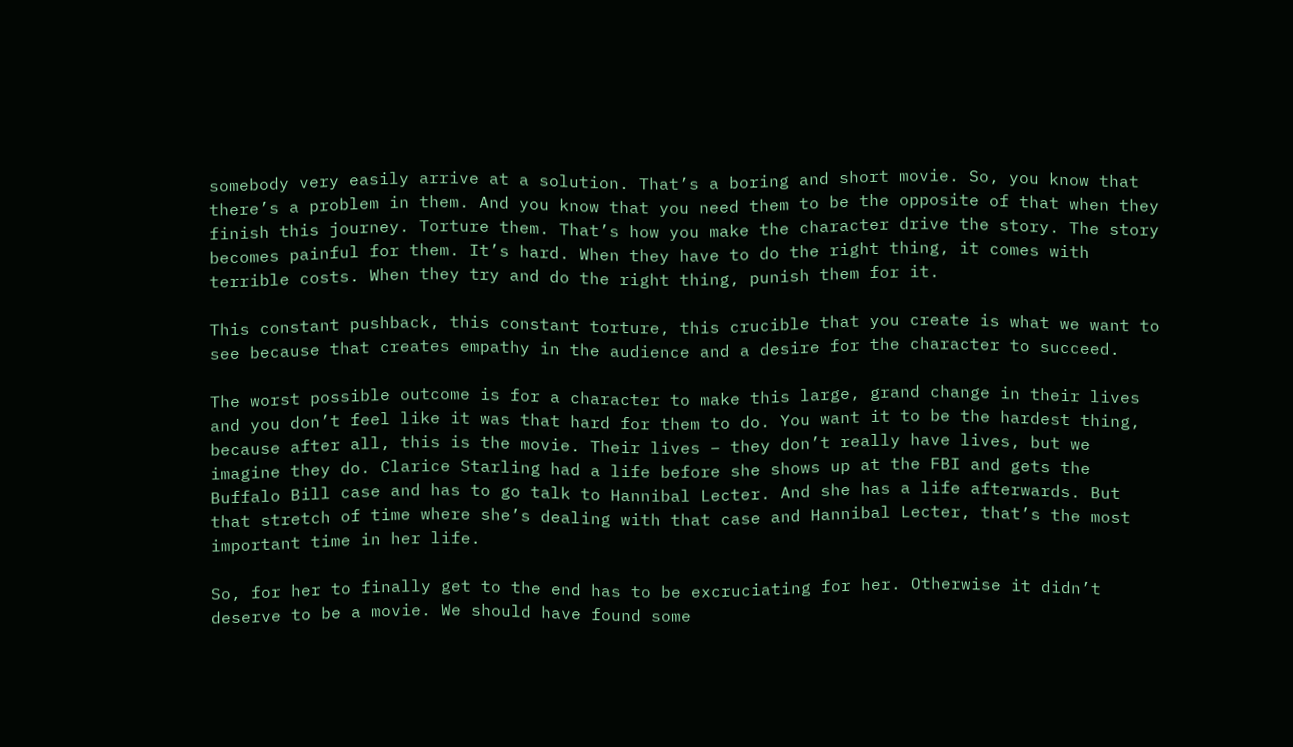somebody very easily arrive at a solution. That’s a boring and short movie. So, you know that there’s a problem in them. And you know that you need them to be the opposite of that when they finish this journey. Torture them. That’s how you make the character drive the story. The story becomes painful for them. It’s hard. When they have to do the right thing, it comes with terrible costs. When they try and do the right thing, punish them for it.

This constant pushback, this constant torture, this crucible that you create is what we want to see because that creates empathy in the audience and a desire for the character to succeed.

The worst possible outcome is for a character to make this large, grand change in their lives and you don’t feel like it was that hard for them to do. You want it to be the hardest thing, because after all, this is the movie. Their lives – they don’t really have lives, but we imagine they do. Clarice Starling had a life before she shows up at the FBI and gets the Buffalo Bill case and has to go talk to Hannibal Lecter. And she has a life afterwards. But that stretch of time where she’s dealing with that case and Hannibal Lecter, that’s the most important time in her life.

So, for her to finally get to the end has to be excruciating for her. Otherwise it didn’t deserve to be a movie. We should have found some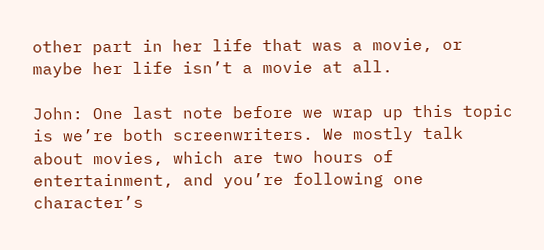other part in her life that was a movie, or maybe her life isn’t a movie at all.

John: One last note before we wrap up this topic is we’re both screenwriters. We mostly talk about movies, which are two hours of entertainment, and you’re following one character’s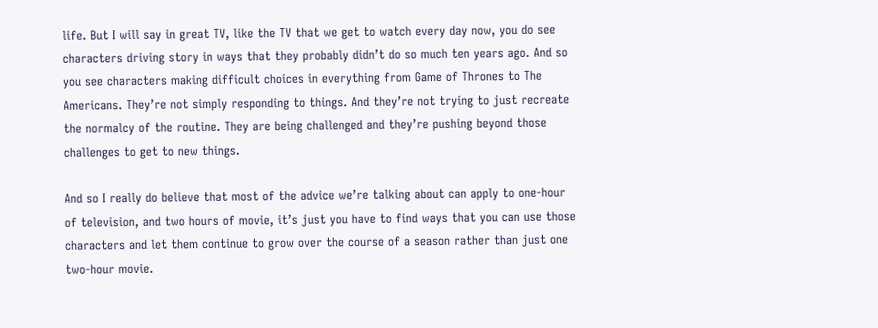life. But I will say in great TV, like the TV that we get to watch every day now, you do see characters driving story in ways that they probably didn’t do so much ten years ago. And so you see characters making difficult choices in everything from Game of Thrones to The Americans. They’re not simply responding to things. And they’re not trying to just recreate the normalcy of the routine. They are being challenged and they’re pushing beyond those challenges to get to new things.

And so I really do believe that most of the advice we’re talking about can apply to one-hour of television, and two hours of movie, it’s just you have to find ways that you can use those characters and let them continue to grow over the course of a season rather than just one two-hour movie.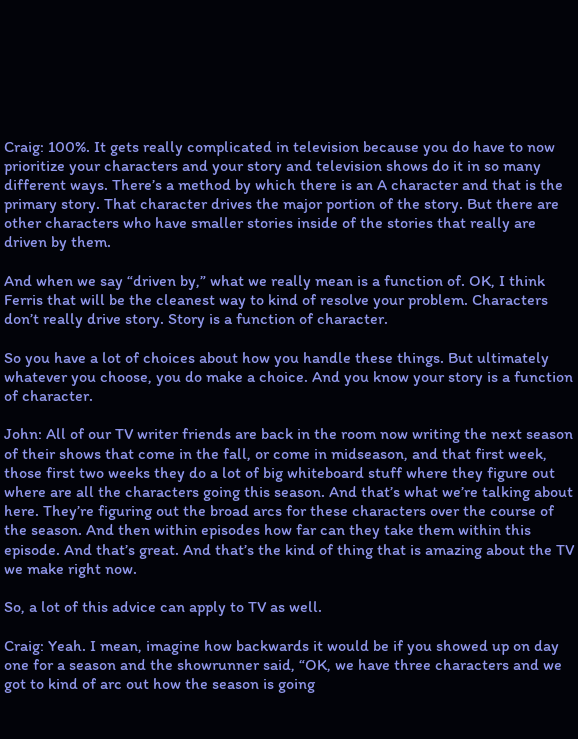Craig: 100%. It gets really complicated in television because you do have to now prioritize your characters and your story and television shows do it in so many different ways. There’s a method by which there is an A character and that is the primary story. That character drives the major portion of the story. But there are other characters who have smaller stories inside of the stories that really are driven by them.

And when we say “driven by,” what we really mean is a function of. OK, I think Ferris that will be the cleanest way to kind of resolve your problem. Characters don’t really drive story. Story is a function of character.

So you have a lot of choices about how you handle these things. But ultimately whatever you choose, you do make a choice. And you know your story is a function of character.

John: All of our TV writer friends are back in the room now writing the next season of their shows that come in the fall, or come in midseason, and that first week, those first two weeks they do a lot of big whiteboard stuff where they figure out where are all the characters going this season. And that’s what we’re talking about here. They’re figuring out the broad arcs for these characters over the course of the season. And then within episodes how far can they take them within this episode. And that’s great. And that’s the kind of thing that is amazing about the TV we make right now.

So, a lot of this advice can apply to TV as well.

Craig: Yeah. I mean, imagine how backwards it would be if you showed up on day one for a season and the showrunner said, “OK, we have three characters and we got to kind of arc out how the season is going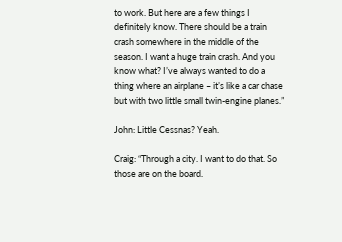to work. But here are a few things I definitely know. There should be a train crash somewhere in the middle of the season. I want a huge train crash. And you know what? I’ve always wanted to do a thing where an airplane – it’s like a car chase but with two little small twin-engine planes.”

John: Little Cessnas? Yeah.

Craig: “Through a city. I want to do that. So those are on the board.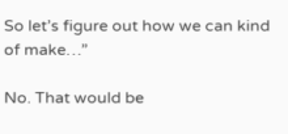So let’s figure out how we can kind of make…”

No. That would be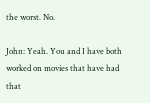the worst. No.

John: Yeah. You and I have both worked on movies that have had that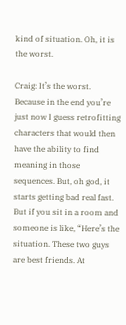kind of situation. Oh, it is the worst.

Craig: It’s the worst. Because in the end you’re just now I guess retrofitting characters that would then have the ability to find meaning in those sequences. But, oh god, it starts getting bad real fast. But if you sit in a room and someone is like, “Here’s the situation. These two guys are best friends. At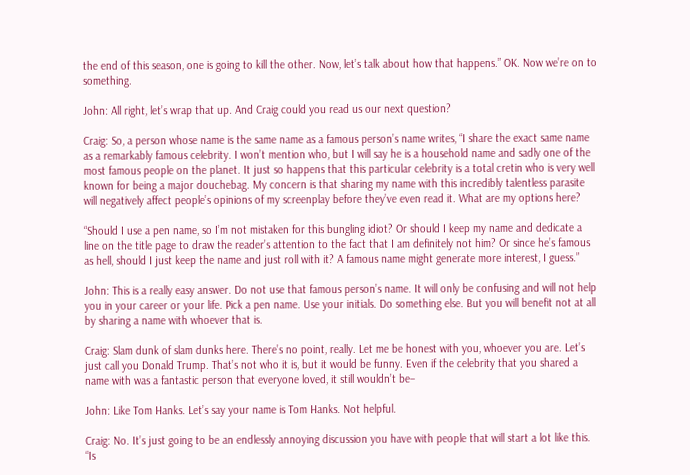the end of this season, one is going to kill the other. Now, let’s talk about how that happens.” OK. Now we’re on to something.

John: All right, let’s wrap that up. And Craig could you read us our next question?

Craig: So, a person whose name is the same name as a famous person’s name writes, “I share the exact same name as a remarkably famous celebrity. I won’t mention who, but I will say he is a household name and sadly one of the most famous people on the planet. It just so happens that this particular celebrity is a total cretin who is very well known for being a major douchebag. My concern is that sharing my name with this incredibly talentless parasite will negatively affect people’s opinions of my screenplay before they’ve even read it. What are my options here?

“Should I use a pen name, so I’m not mistaken for this bungling idiot? Or should I keep my name and dedicate a line on the title page to draw the reader’s attention to the fact that I am definitely not him? Or since he’s famous as hell, should I just keep the name and just roll with it? A famous name might generate more interest, I guess.”

John: This is a really easy answer. Do not use that famous person’s name. It will only be confusing and will not help you in your career or your life. Pick a pen name. Use your initials. Do something else. But you will benefit not at all by sharing a name with whoever that is.

Craig: Slam dunk of slam dunks here. There’s no point, really. Let me be honest with you, whoever you are. Let’s just call you Donald Trump. That’s not who it is, but it would be funny. Even if the celebrity that you shared a name with was a fantastic person that everyone loved, it still wouldn’t be–

John: Like Tom Hanks. Let’s say your name is Tom Hanks. Not helpful.

Craig: No. It’s just going to be an endlessly annoying discussion you have with people that will start a lot like this. “Is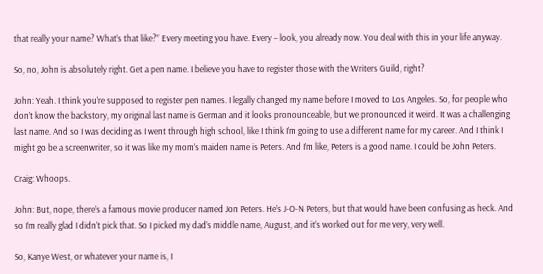that really your name? What’s that like?” Every meeting you have. Every – look, you already now. You deal with this in your life anyway.

So, no, John is absolutely right. Get a pen name. I believe you have to register those with the Writers Guild, right?

John: Yeah. I think you’re supposed to register pen names. I legally changed my name before I moved to Los Angeles. So, for people who don’t know the backstory, my original last name is German and it looks pronounceable, but we pronounced it weird. It was a challenging last name. And so I was deciding as I went through high school, like I think I’m going to use a different name for my career. And I think I might go be a screenwriter, so it was like my mom’s maiden name is Peters. And I’m like, Peters is a good name. I could be John Peters.

Craig: Whoops.

John: But, nope, there’s a famous movie producer named Jon Peters. He’s J-O-N Peters, but that would have been confusing as heck. And so I’m really glad I didn’t pick that. So I picked my dad’s middle name, August, and it’s worked out for me very, very well.

So, Kanye West, or whatever your name is, I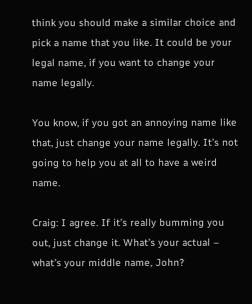think you should make a similar choice and pick a name that you like. It could be your legal name, if you want to change your name legally.

You know, if you got an annoying name like that, just change your name legally. It’s not going to help you at all to have a weird name.

Craig: I agree. If it’s really bumming you out, just change it. What’s your actual – what’s your middle name, John?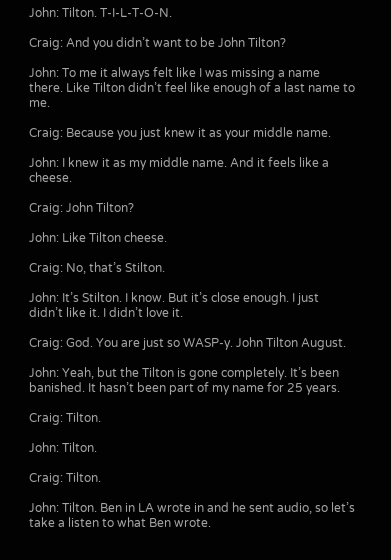John: Tilton. T-I-L-T-O-N.

Craig: And you didn’t want to be John Tilton?

John: To me it always felt like I was missing a name there. Like Tilton didn’t feel like enough of a last name to me.

Craig: Because you just knew it as your middle name.

John: I knew it as my middle name. And it feels like a cheese.

Craig: John Tilton?

John: Like Tilton cheese.

Craig: No, that’s Stilton.

John: It’s Stilton. I know. But it’s close enough. I just didn’t like it. I didn’t love it.

Craig: God. You are just so WASP-y. John Tilton August.

John: Yeah, but the Tilton is gone completely. It’s been banished. It hasn’t been part of my name for 25 years.

Craig: Tilton.

John: Tilton.

Craig: Tilton.

John: Tilton. Ben in LA wrote in and he sent audio, so let’s take a listen to what Ben wrote.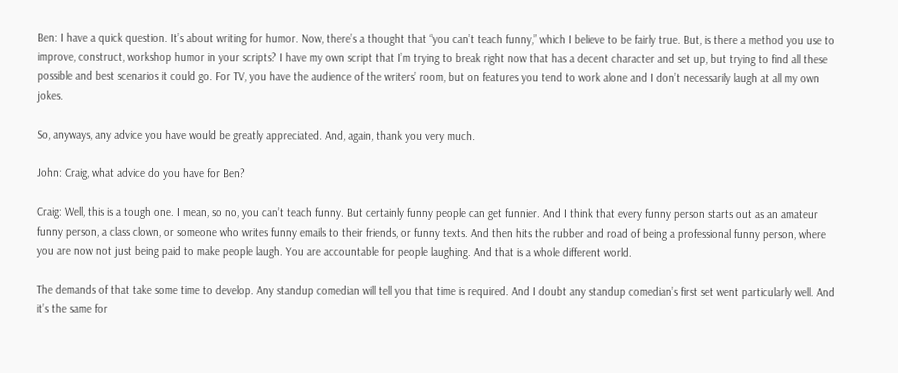Ben: I have a quick question. It’s about writing for humor. Now, there’s a thought that “you can’t teach funny,” which I believe to be fairly true. But, is there a method you use to improve, construct, workshop humor in your scripts? I have my own script that I’m trying to break right now that has a decent character and set up, but trying to find all these possible and best scenarios it could go. For TV, you have the audience of the writers’ room, but on features you tend to work alone and I don’t necessarily laugh at all my own jokes.

So, anyways, any advice you have would be greatly appreciated. And, again, thank you very much.

John: Craig, what advice do you have for Ben?

Craig: Well, this is a tough one. I mean, so no, you can’t teach funny. But certainly funny people can get funnier. And I think that every funny person starts out as an amateur funny person, a class clown, or someone who writes funny emails to their friends, or funny texts. And then hits the rubber and road of being a professional funny person, where you are now not just being paid to make people laugh. You are accountable for people laughing. And that is a whole different world.

The demands of that take some time to develop. Any standup comedian will tell you that time is required. And I doubt any standup comedian’s first set went particularly well. And it’s the same for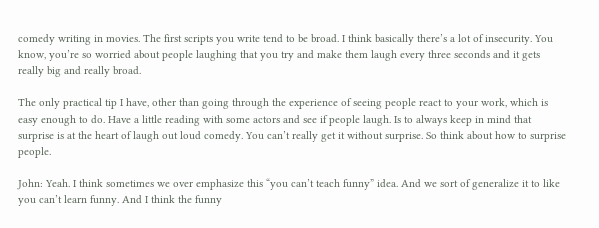comedy writing in movies. The first scripts you write tend to be broad. I think basically there’s a lot of insecurity. You know, you’re so worried about people laughing that you try and make them laugh every three seconds and it gets really big and really broad.

The only practical tip I have, other than going through the experience of seeing people react to your work, which is easy enough to do. Have a little reading with some actors and see if people laugh. Is to always keep in mind that surprise is at the heart of laugh out loud comedy. You can’t really get it without surprise. So think about how to surprise people.

John: Yeah. I think sometimes we over emphasize this “you can’t teach funny” idea. And we sort of generalize it to like you can’t learn funny. And I think the funny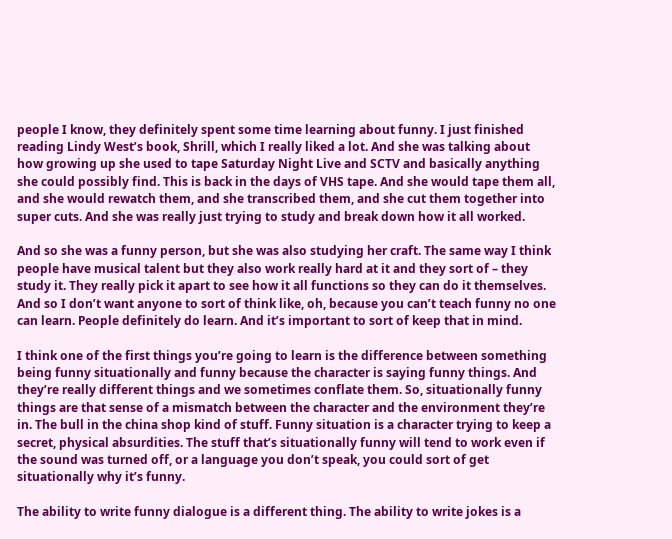people I know, they definitely spent some time learning about funny. I just finished reading Lindy West’s book, Shrill, which I really liked a lot. And she was talking about how growing up she used to tape Saturday Night Live and SCTV and basically anything she could possibly find. This is back in the days of VHS tape. And she would tape them all, and she would rewatch them, and she transcribed them, and she cut them together into super cuts. And she was really just trying to study and break down how it all worked.

And so she was a funny person, but she was also studying her craft. The same way I think people have musical talent but they also work really hard at it and they sort of – they study it. They really pick it apart to see how it all functions so they can do it themselves. And so I don’t want anyone to sort of think like, oh, because you can’t teach funny no one can learn. People definitely do learn. And it’s important to sort of keep that in mind.

I think one of the first things you’re going to learn is the difference between something being funny situationally and funny because the character is saying funny things. And they’re really different things and we sometimes conflate them. So, situationally funny things are that sense of a mismatch between the character and the environment they’re in. The bull in the china shop kind of stuff. Funny situation is a character trying to keep a secret, physical absurdities. The stuff that’s situationally funny will tend to work even if the sound was turned off, or a language you don’t speak, you could sort of get situationally why it’s funny.

The ability to write funny dialogue is a different thing. The ability to write jokes is a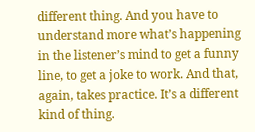different thing. And you have to understand more what’s happening in the listener’s mind to get a funny line, to get a joke to work. And that, again, takes practice. It’s a different kind of thing.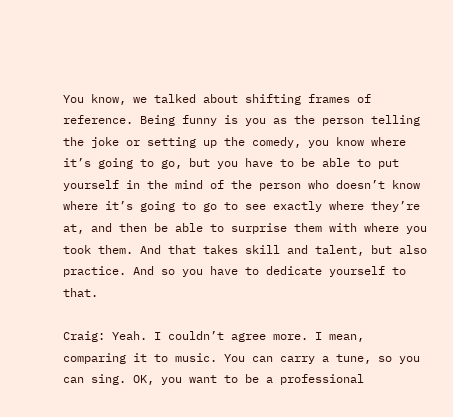You know, we talked about shifting frames of reference. Being funny is you as the person telling the joke or setting up the comedy, you know where it’s going to go, but you have to be able to put yourself in the mind of the person who doesn’t know where it’s going to go to see exactly where they’re at, and then be able to surprise them with where you took them. And that takes skill and talent, but also practice. And so you have to dedicate yourself to that.

Craig: Yeah. I couldn’t agree more. I mean, comparing it to music. You can carry a tune, so you can sing. OK, you want to be a professional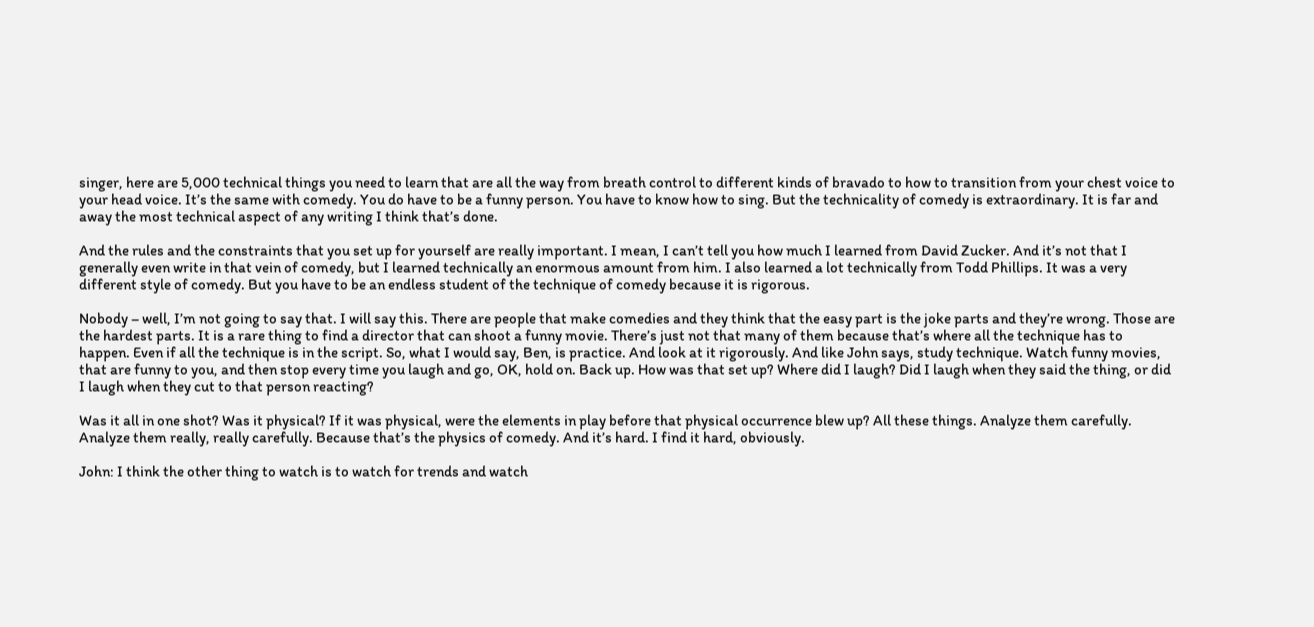singer, here are 5,000 technical things you need to learn that are all the way from breath control to different kinds of bravado to how to transition from your chest voice to your head voice. It’s the same with comedy. You do have to be a funny person. You have to know how to sing. But the technicality of comedy is extraordinary. It is far and away the most technical aspect of any writing I think that’s done.

And the rules and the constraints that you set up for yourself are really important. I mean, I can’t tell you how much I learned from David Zucker. And it’s not that I generally even write in that vein of comedy, but I learned technically an enormous amount from him. I also learned a lot technically from Todd Phillips. It was a very different style of comedy. But you have to be an endless student of the technique of comedy because it is rigorous.

Nobody – well, I’m not going to say that. I will say this. There are people that make comedies and they think that the easy part is the joke parts and they’re wrong. Those are the hardest parts. It is a rare thing to find a director that can shoot a funny movie. There’s just not that many of them because that’s where all the technique has to happen. Even if all the technique is in the script. So, what I would say, Ben, is practice. And look at it rigorously. And like John says, study technique. Watch funny movies, that are funny to you, and then stop every time you laugh and go, OK, hold on. Back up. How was that set up? Where did I laugh? Did I laugh when they said the thing, or did I laugh when they cut to that person reacting?

Was it all in one shot? Was it physical? If it was physical, were the elements in play before that physical occurrence blew up? All these things. Analyze them carefully. Analyze them really, really carefully. Because that’s the physics of comedy. And it’s hard. I find it hard, obviously.

John: I think the other thing to watch is to watch for trends and watch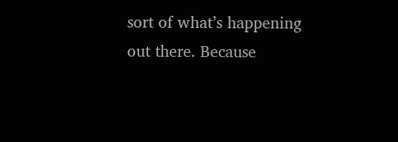sort of what’s happening out there. Because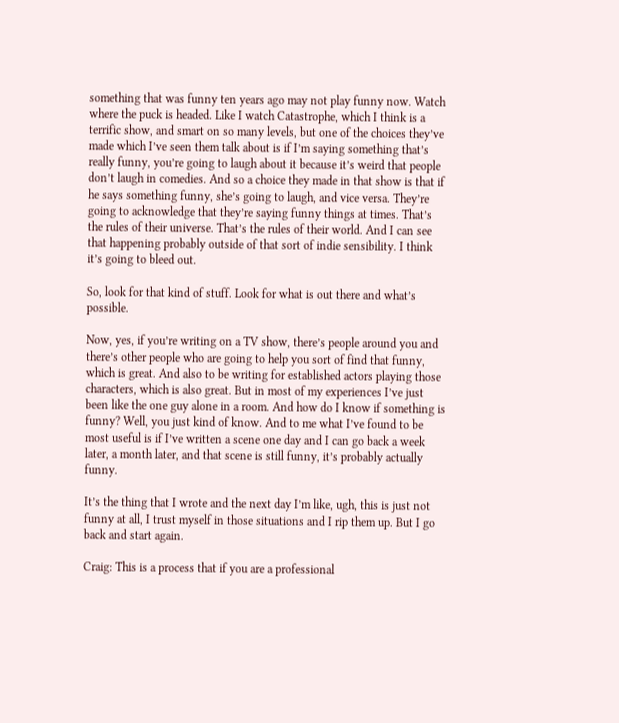something that was funny ten years ago may not play funny now. Watch where the puck is headed. Like I watch Catastrophe, which I think is a terrific show, and smart on so many levels, but one of the choices they’ve made which I’ve seen them talk about is if I’m saying something that’s really funny, you’re going to laugh about it because it’s weird that people don’t laugh in comedies. And so a choice they made in that show is that if he says something funny, she’s going to laugh, and vice versa. They’re going to acknowledge that they’re saying funny things at times. That’s the rules of their universe. That’s the rules of their world. And I can see that happening probably outside of that sort of indie sensibility. I think it’s going to bleed out.

So, look for that kind of stuff. Look for what is out there and what’s possible.

Now, yes, if you’re writing on a TV show, there’s people around you and there’s other people who are going to help you sort of find that funny, which is great. And also to be writing for established actors playing those characters, which is also great. But in most of my experiences I’ve just been like the one guy alone in a room. And how do I know if something is funny? Well, you just kind of know. And to me what I’ve found to be most useful is if I’ve written a scene one day and I can go back a week later, a month later, and that scene is still funny, it’s probably actually funny.

It’s the thing that I wrote and the next day I’m like, ugh, this is just not funny at all, I trust myself in those situations and I rip them up. But I go back and start again.

Craig: This is a process that if you are a professional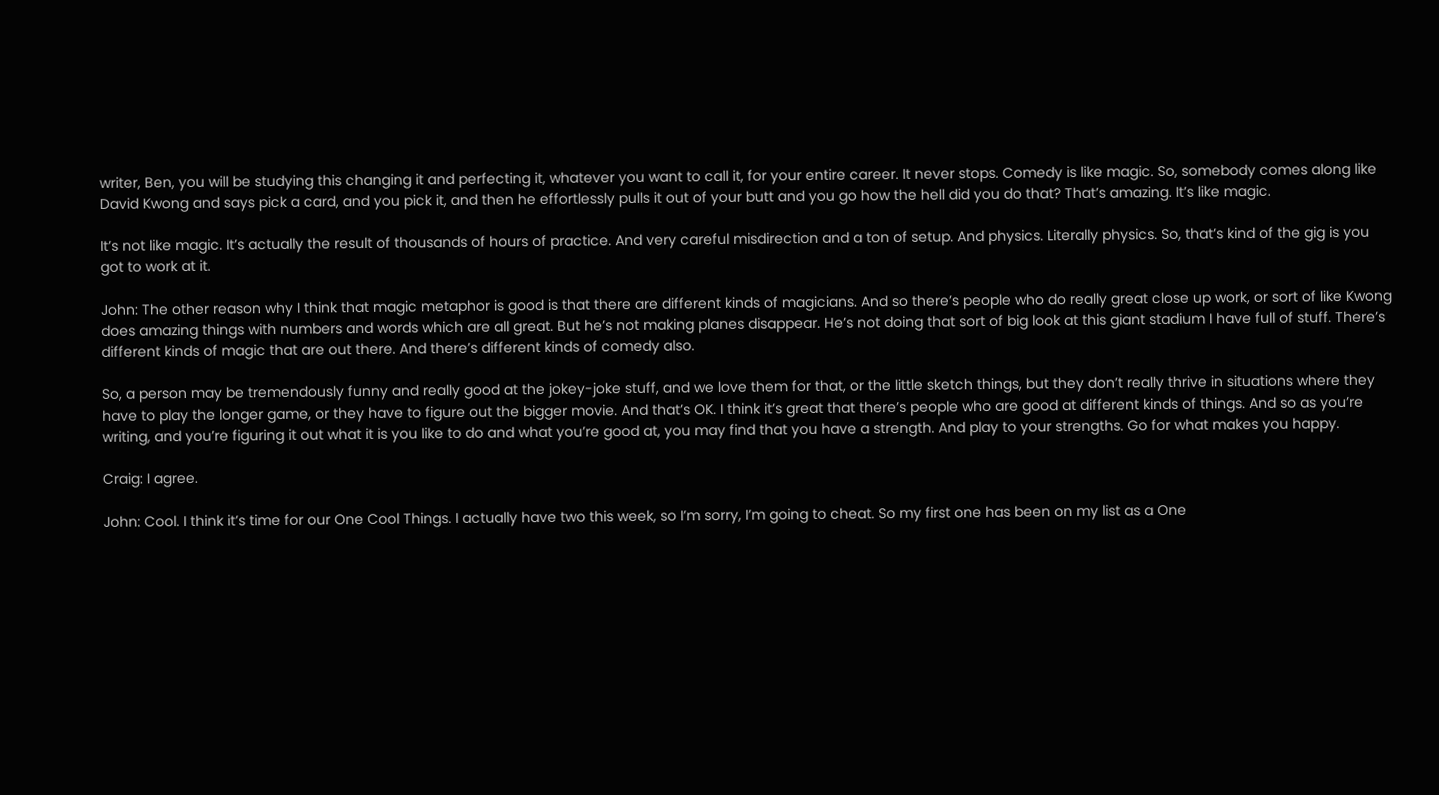writer, Ben, you will be studying this changing it and perfecting it, whatever you want to call it, for your entire career. It never stops. Comedy is like magic. So, somebody comes along like David Kwong and says pick a card, and you pick it, and then he effortlessly pulls it out of your butt and you go how the hell did you do that? That’s amazing. It’s like magic.

It’s not like magic. It’s actually the result of thousands of hours of practice. And very careful misdirection and a ton of setup. And physics. Literally physics. So, that’s kind of the gig is you got to work at it.

John: The other reason why I think that magic metaphor is good is that there are different kinds of magicians. And so there’s people who do really great close up work, or sort of like Kwong does amazing things with numbers and words which are all great. But he’s not making planes disappear. He’s not doing that sort of big look at this giant stadium I have full of stuff. There’s different kinds of magic that are out there. And there’s different kinds of comedy also.

So, a person may be tremendously funny and really good at the jokey-joke stuff, and we love them for that, or the little sketch things, but they don’t really thrive in situations where they have to play the longer game, or they have to figure out the bigger movie. And that’s OK. I think it’s great that there’s people who are good at different kinds of things. And so as you’re writing, and you’re figuring it out what it is you like to do and what you’re good at, you may find that you have a strength. And play to your strengths. Go for what makes you happy.

Craig: I agree.

John: Cool. I think it’s time for our One Cool Things. I actually have two this week, so I’m sorry, I’m going to cheat. So my first one has been on my list as a One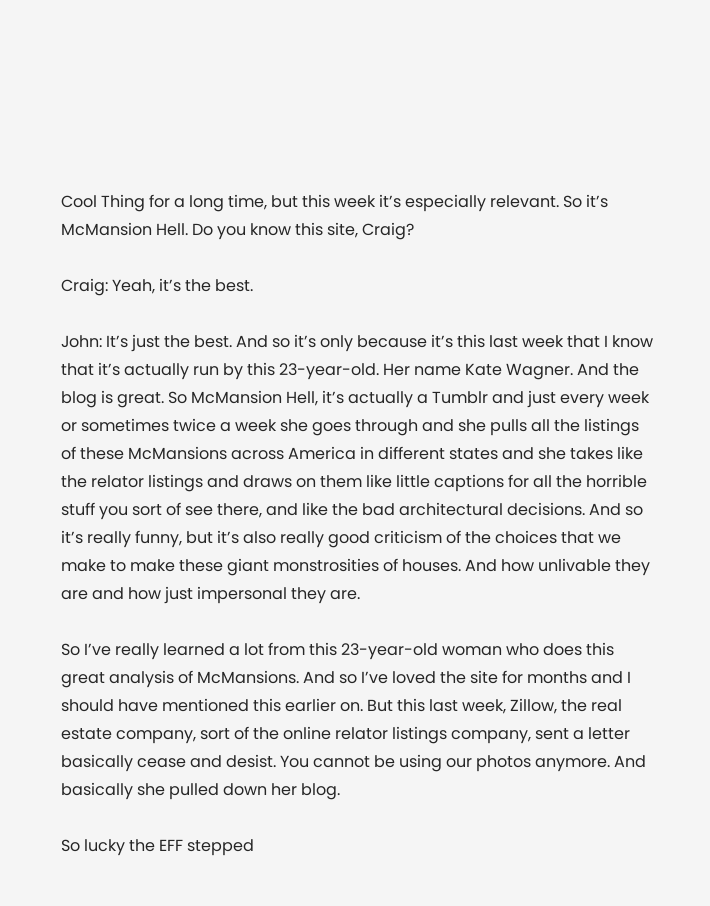Cool Thing for a long time, but this week it’s especially relevant. So it’s McMansion Hell. Do you know this site, Craig?

Craig: Yeah, it’s the best.

John: It’s just the best. And so it’s only because it’s this last week that I know that it’s actually run by this 23-year-old. Her name Kate Wagner. And the blog is great. So McMansion Hell, it’s actually a Tumblr and just every week or sometimes twice a week she goes through and she pulls all the listings of these McMansions across America in different states and she takes like the relator listings and draws on them like little captions for all the horrible stuff you sort of see there, and like the bad architectural decisions. And so it’s really funny, but it’s also really good criticism of the choices that we make to make these giant monstrosities of houses. And how unlivable they are and how just impersonal they are.

So I’ve really learned a lot from this 23-year-old woman who does this great analysis of McMansions. And so I’ve loved the site for months and I should have mentioned this earlier on. But this last week, Zillow, the real estate company, sort of the online relator listings company, sent a letter basically cease and desist. You cannot be using our photos anymore. And basically she pulled down her blog.

So lucky the EFF stepped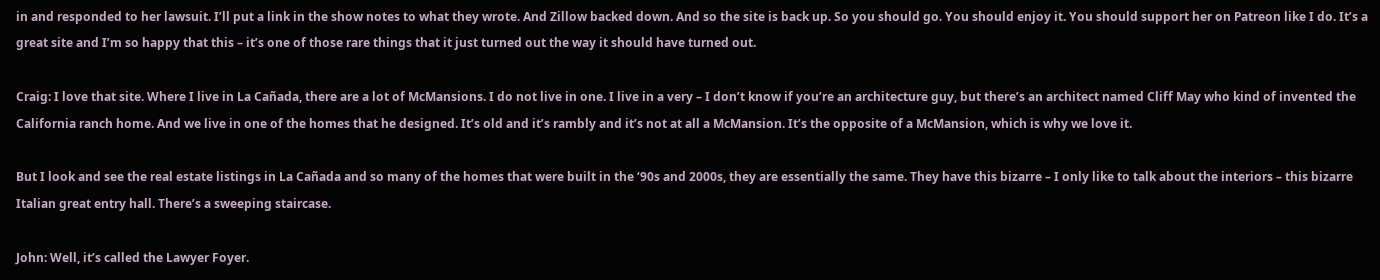in and responded to her lawsuit. I’ll put a link in the show notes to what they wrote. And Zillow backed down. And so the site is back up. So you should go. You should enjoy it. You should support her on Patreon like I do. It’s a great site and I’m so happy that this – it’s one of those rare things that it just turned out the way it should have turned out.

Craig: I love that site. Where I live in La Cañada, there are a lot of McMansions. I do not live in one. I live in a very – I don’t know if you’re an architecture guy, but there’s an architect named Cliff May who kind of invented the California ranch home. And we live in one of the homes that he designed. It’s old and it’s rambly and it’s not at all a McMansion. It’s the opposite of a McMansion, which is why we love it.

But I look and see the real estate listings in La Cañada and so many of the homes that were built in the ‘90s and 2000s, they are essentially the same. They have this bizarre – I only like to talk about the interiors – this bizarre Italian great entry hall. There’s a sweeping staircase.

John: Well, it’s called the Lawyer Foyer.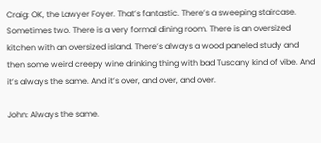Craig: OK, the Lawyer Foyer. That’s fantastic. There’s a sweeping staircase. Sometimes two. There is a very formal dining room. There is an oversized kitchen with an oversized island. There’s always a wood paneled study and then some weird creepy wine drinking thing with bad Tuscany kind of vibe. And it’s always the same. And it’s over, and over, and over.

John: Always the same.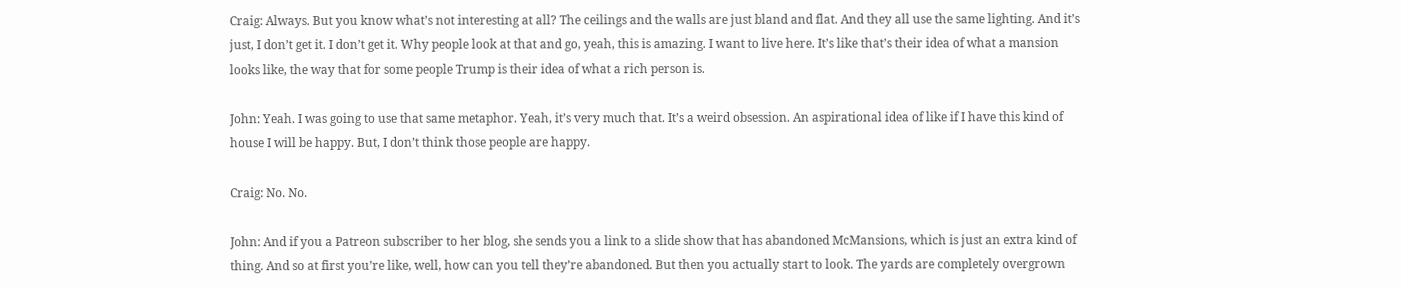Craig: Always. But you know what’s not interesting at all? The ceilings and the walls are just bland and flat. And they all use the same lighting. And it’s just, I don’t get it. I don’t get it. Why people look at that and go, yeah, this is amazing. I want to live here. It’s like that’s their idea of what a mansion looks like, the way that for some people Trump is their idea of what a rich person is.

John: Yeah. I was going to use that same metaphor. Yeah, it’s very much that. It’s a weird obsession. An aspirational idea of like if I have this kind of house I will be happy. But, I don’t think those people are happy.

Craig: No. No.

John: And if you a Patreon subscriber to her blog, she sends you a link to a slide show that has abandoned McMansions, which is just an extra kind of thing. And so at first you’re like, well, how can you tell they’re abandoned. But then you actually start to look. The yards are completely overgrown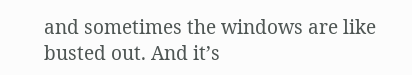and sometimes the windows are like busted out. And it’s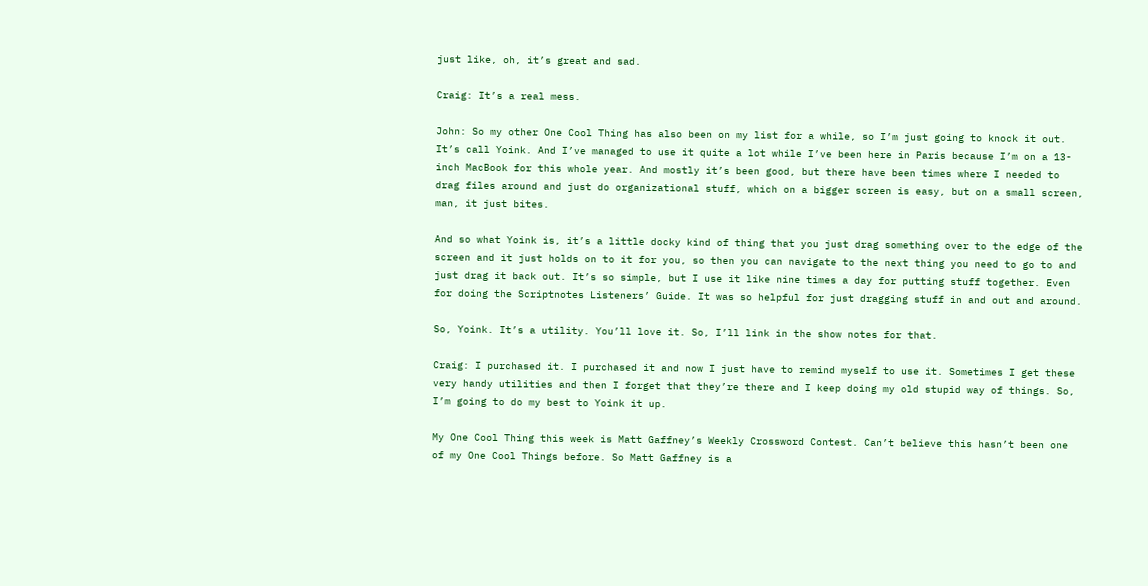just like, oh, it’s great and sad.

Craig: It’s a real mess.

John: So my other One Cool Thing has also been on my list for a while, so I’m just going to knock it out. It’s call Yoink. And I’ve managed to use it quite a lot while I’ve been here in Paris because I’m on a 13-inch MacBook for this whole year. And mostly it’s been good, but there have been times where I needed to drag files around and just do organizational stuff, which on a bigger screen is easy, but on a small screen, man, it just bites.

And so what Yoink is, it’s a little docky kind of thing that you just drag something over to the edge of the screen and it just holds on to it for you, so then you can navigate to the next thing you need to go to and just drag it back out. It’s so simple, but I use it like nine times a day for putting stuff together. Even for doing the Scriptnotes Listeners’ Guide. It was so helpful for just dragging stuff in and out and around.

So, Yoink. It’s a utility. You’ll love it. So, I’ll link in the show notes for that.

Craig: I purchased it. I purchased it and now I just have to remind myself to use it. Sometimes I get these very handy utilities and then I forget that they’re there and I keep doing my old stupid way of things. So, I’m going to do my best to Yoink it up.

My One Cool Thing this week is Matt Gaffney’s Weekly Crossword Contest. Can’t believe this hasn’t been one of my One Cool Things before. So Matt Gaffney is a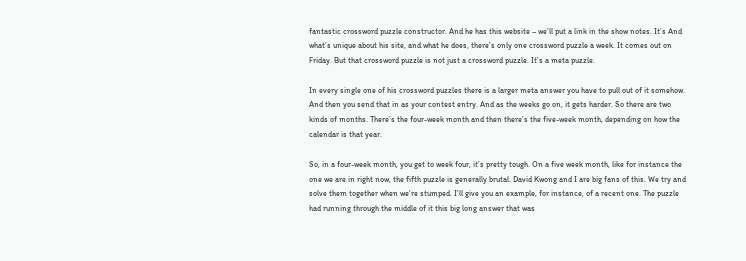fantastic crossword puzzle constructor. And he has this website – we’ll put a link in the show notes. It’s And what’s unique about his site, and what he does, there’s only one crossword puzzle a week. It comes out on Friday. But that crossword puzzle is not just a crossword puzzle. It’s a meta puzzle.

In every single one of his crossword puzzles there is a larger meta answer you have to pull out of it somehow. And then you send that in as your contest entry. And as the weeks go on, it gets harder. So there are two kinds of months. There’s the four-week month and then there’s the five-week month, depending on how the calendar is that year.

So, in a four-week month, you get to week four, it’s pretty tough. On a five week month, like for instance the one we are in right now, the fifth puzzle is generally brutal. David Kwong and I are big fans of this. We try and solve them together when we’re stumped. I’ll give you an example, for instance, of a recent one. The puzzle had running through the middle of it this big long answer that was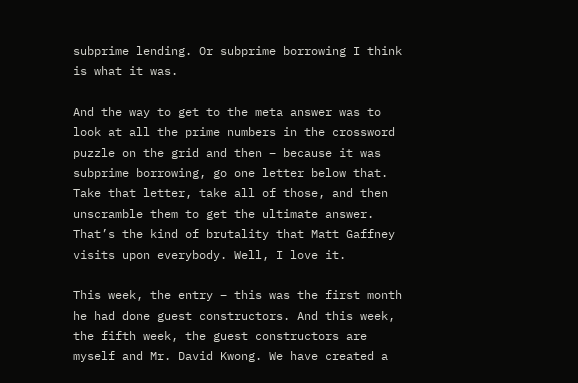subprime lending. Or subprime borrowing I think is what it was.

And the way to get to the meta answer was to look at all the prime numbers in the crossword puzzle on the grid and then – because it was subprime borrowing, go one letter below that. Take that letter, take all of those, and then unscramble them to get the ultimate answer. That’s the kind of brutality that Matt Gaffney visits upon everybody. Well, I love it.

This week, the entry – this was the first month he had done guest constructors. And this week, the fifth week, the guest constructors are myself and Mr. David Kwong. We have created a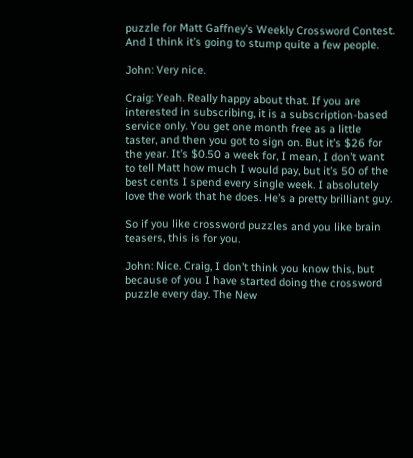puzzle for Matt Gaffney’s Weekly Crossword Contest. And I think it’s going to stump quite a few people.

John: Very nice.

Craig: Yeah. Really happy about that. If you are interested in subscribing, it is a subscription-based service only. You get one month free as a little taster, and then you got to sign on. But it’s $26 for the year. It’s $0.50 a week for, I mean, I don’t want to tell Matt how much I would pay, but it’s 50 of the best cents I spend every single week. I absolutely love the work that he does. He’s a pretty brilliant guy.

So if you like crossword puzzles and you like brain teasers, this is for you.

John: Nice. Craig, I don’t think you know this, but because of you I have started doing the crossword puzzle every day. The New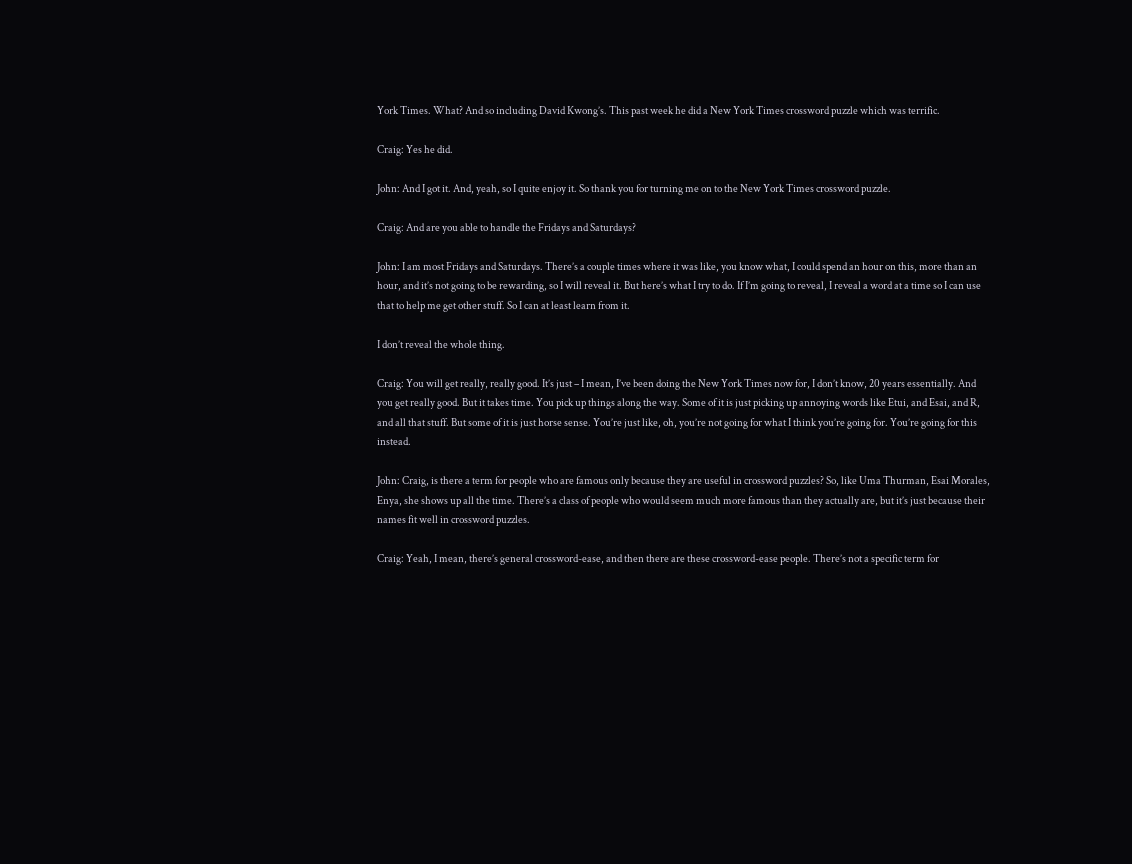York Times. What? And so including David Kwong’s. This past week he did a New York Times crossword puzzle which was terrific.

Craig: Yes he did.

John: And I got it. And, yeah, so I quite enjoy it. So thank you for turning me on to the New York Times crossword puzzle.

Craig: And are you able to handle the Fridays and Saturdays?

John: I am most Fridays and Saturdays. There’s a couple times where it was like, you know what, I could spend an hour on this, more than an hour, and it’s not going to be rewarding, so I will reveal it. But here’s what I try to do. If I’m going to reveal, I reveal a word at a time so I can use that to help me get other stuff. So I can at least learn from it.

I don’t reveal the whole thing.

Craig: You will get really, really good. It’s just – I mean, I’ve been doing the New York Times now for, I don’t know, 20 years essentially. And you get really good. But it takes time. You pick up things along the way. Some of it is just picking up annoying words like Etui, and Esai, and R, and all that stuff. But some of it is just horse sense. You’re just like, oh, you’re not going for what I think you’re going for. You’re going for this instead.

John: Craig, is there a term for people who are famous only because they are useful in crossword puzzles? So, like Uma Thurman, Esai Morales, Enya, she shows up all the time. There’s a class of people who would seem much more famous than they actually are, but it’s just because their names fit well in crossword puzzles.

Craig: Yeah, I mean, there’s general crossword-ease, and then there are these crossword-ease people. There’s not a specific term for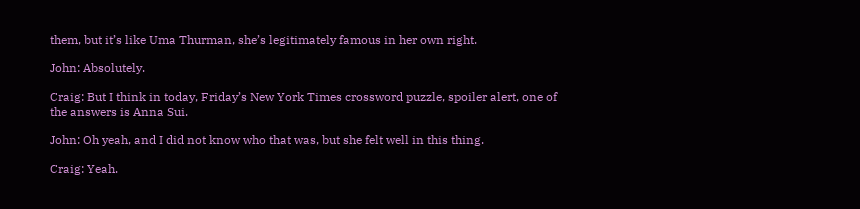them, but it’s like Uma Thurman, she’s legitimately famous in her own right.

John: Absolutely.

Craig: But I think in today, Friday’s New York Times crossword puzzle, spoiler alert, one of the answers is Anna Sui.

John: Oh yeah, and I did not know who that was, but she felt well in this thing.

Craig: Yeah.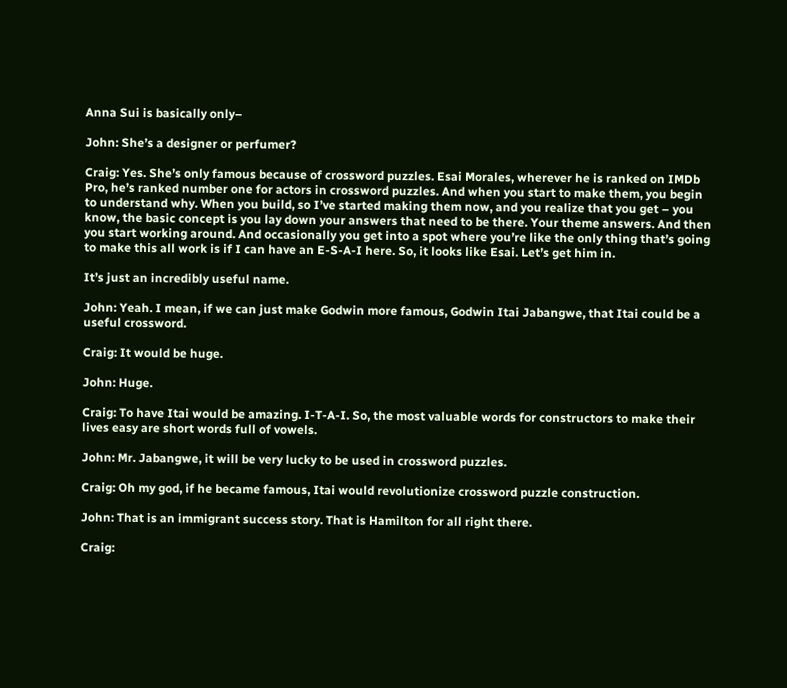Anna Sui is basically only–

John: She’s a designer or perfumer?

Craig: Yes. She’s only famous because of crossword puzzles. Esai Morales, wherever he is ranked on IMDb Pro, he’s ranked number one for actors in crossword puzzles. And when you start to make them, you begin to understand why. When you build, so I’ve started making them now, and you realize that you get – you know, the basic concept is you lay down your answers that need to be there. Your theme answers. And then you start working around. And occasionally you get into a spot where you’re like the only thing that’s going to make this all work is if I can have an E-S-A-I here. So, it looks like Esai. Let’s get him in.

It’s just an incredibly useful name.

John: Yeah. I mean, if we can just make Godwin more famous, Godwin Itai Jabangwe, that Itai could be a useful crossword.

Craig: It would be huge.

John: Huge.

Craig: To have Itai would be amazing. I-T-A-I. So, the most valuable words for constructors to make their lives easy are short words full of vowels.

John: Mr. Jabangwe, it will be very lucky to be used in crossword puzzles.

Craig: Oh my god, if he became famous, Itai would revolutionize crossword puzzle construction.

John: That is an immigrant success story. That is Hamilton for all right there.

Craig: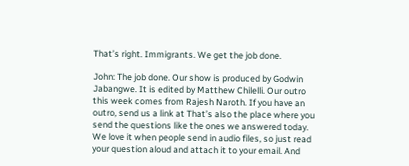That’s right. Immigrants. We get the job done.

John: The job done. Our show is produced by Godwin Jabangwe. It is edited by Matthew Chilelli. Our outro this week comes from Rajesh Naroth. If you have an outro, send us a link at That’s also the place where you send the questions like the ones we answered today. We love it when people send in audio files, so just read your question aloud and attach it to your email. And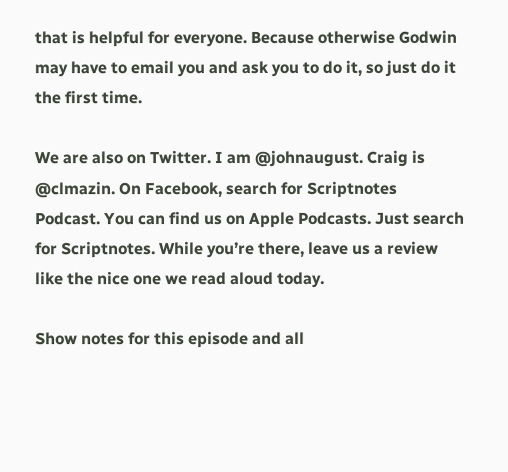that is helpful for everyone. Because otherwise Godwin may have to email you and ask you to do it, so just do it the first time.

We are also on Twitter. I am @johnaugust. Craig is @clmazin. On Facebook, search for Scriptnotes Podcast. You can find us on Apple Podcasts. Just search for Scriptnotes. While you’re there, leave us a review like the nice one we read aloud today.

Show notes for this episode and all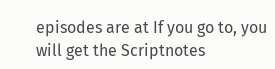episodes are at If you go to, you will get the Scriptnotes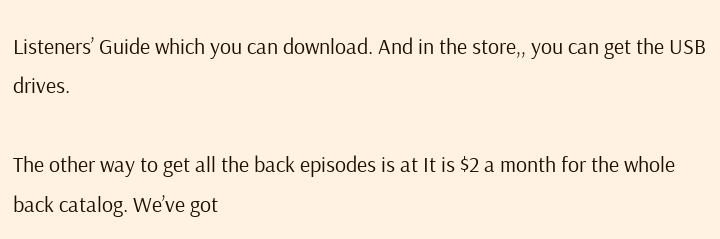Listeners’ Guide which you can download. And in the store,, you can get the USB drives.

The other way to get all the back episodes is at It is $2 a month for the whole back catalog. We’ve got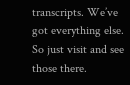transcripts. We’ve got everything else. So just visit and see those there.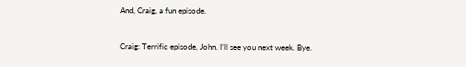And, Craig, a fun episode.

Craig: Terrific episode, John. I’ll see you next week. Bye.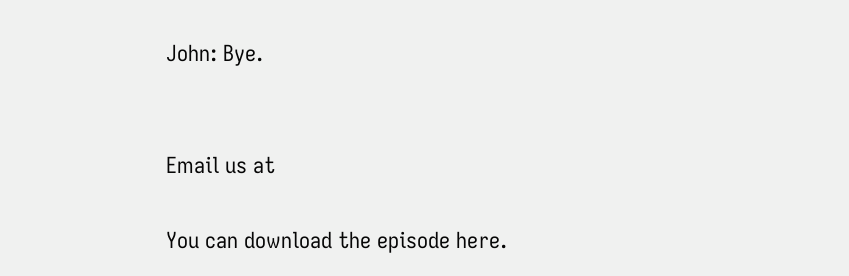John: Bye.


Email us at

You can download the episode here.